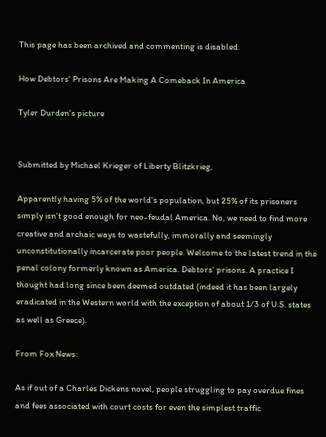This page has been archived and commenting is disabled.

How Debtors' Prisons Are Making A Comeback In America

Tyler Durden's picture


Submitted by Michael Krieger of Liberty Blitzkrieg,

Apparently having 5% of the world’s population, but 25% of its prisoners simply isn’t good enough for neo-feudal America. No, we need to find more creative and archaic ways to wastefully, immorally and seemingly unconstitutionally incarcerate poor people. Welcome to the latest trend in the penal colony formerly known as America. Debtors’ prisons. A practice I thought had long since been deemed outdated (indeed it has been largely eradicated in the Western world with the exception of about 1/3 of U.S. states as well as Greece).

From Fox News:

As if out of a Charles Dickens novel, people struggling to pay overdue fines and fees associated with court costs for even the simplest traffic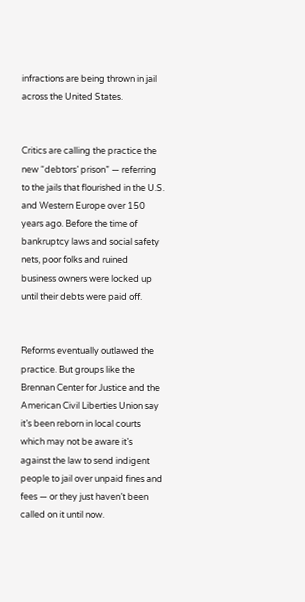infractions are being thrown in jail across the United States.


Critics are calling the practice the new “debtors’ prison” — referring to the jails that flourished in the U.S. and Western Europe over 150 years ago. Before the time of bankruptcy laws and social safety nets, poor folks and ruined business owners were locked up until their debts were paid off.


Reforms eventually outlawed the practice. But groups like the Brennan Center for Justice and the American Civil Liberties Union say it’s been reborn in local courts which may not be aware it’s against the law to send indigent people to jail over unpaid fines and fees — or they just haven’t been called on it until now.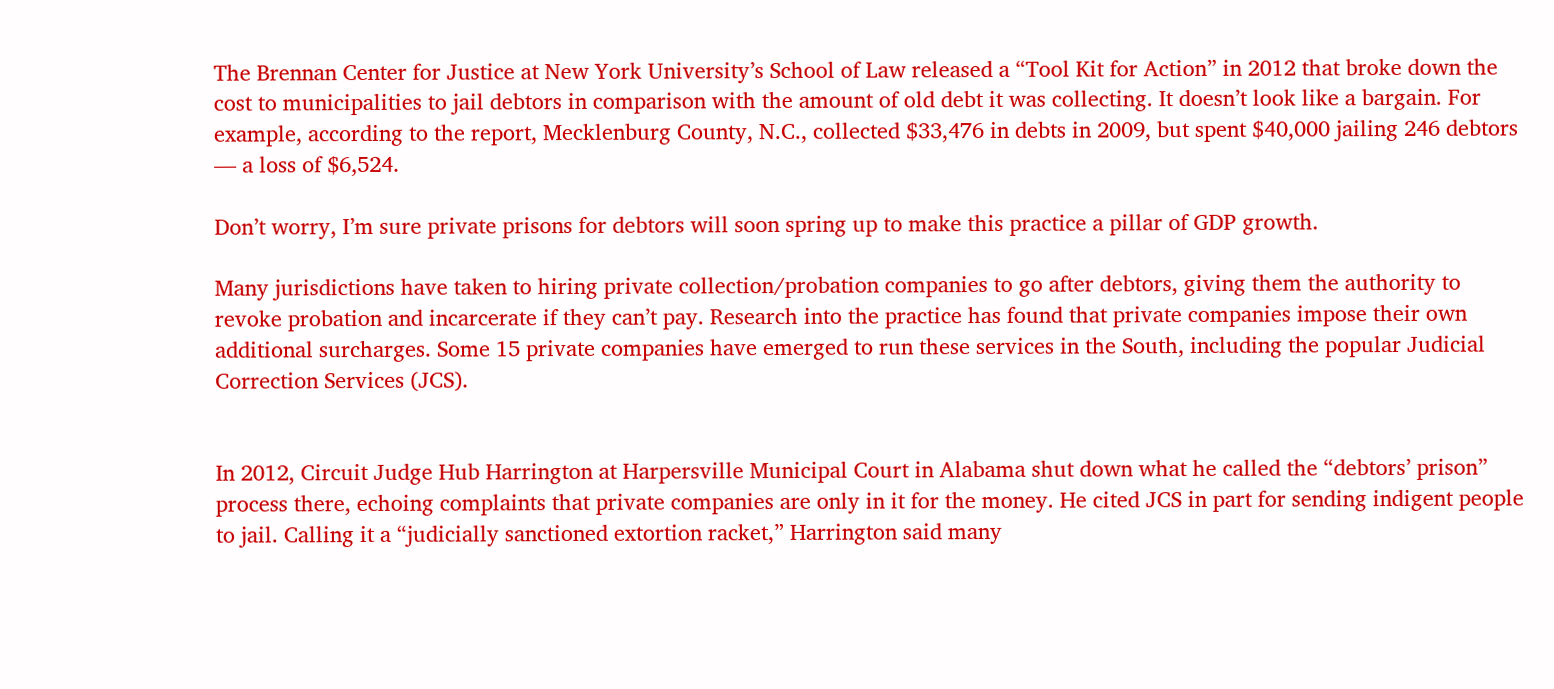The Brennan Center for Justice at New York University’s School of Law released a “Tool Kit for Action” in 2012 that broke down the cost to municipalities to jail debtors in comparison with the amount of old debt it was collecting. It doesn’t look like a bargain. For example, according to the report, Mecklenburg County, N.C., collected $33,476 in debts in 2009, but spent $40,000 jailing 246 debtors — a loss of $6,524.

Don’t worry, I’m sure private prisons for debtors will soon spring up to make this practice a pillar of GDP growth.

Many jurisdictions have taken to hiring private collection/probation companies to go after debtors, giving them the authority to revoke probation and incarcerate if they can’t pay. Research into the practice has found that private companies impose their own additional surcharges. Some 15 private companies have emerged to run these services in the South, including the popular Judicial Correction Services (JCS).


In 2012, Circuit Judge Hub Harrington at Harpersville Municipal Court in Alabama shut down what he called the “debtors’ prison” process there, echoing complaints that private companies are only in it for the money. He cited JCS in part for sending indigent people to jail. Calling it a “judicially sanctioned extortion racket,” Harrington said many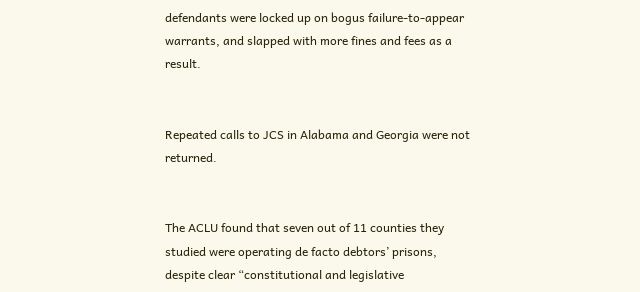defendants were locked up on bogus failure-to-appear warrants, and slapped with more fines and fees as a result.


Repeated calls to JCS in Alabama and Georgia were not returned.


The ACLU found that seven out of 11 counties they studied were operating de facto debtors’ prisons, despite clear “constitutional and legislative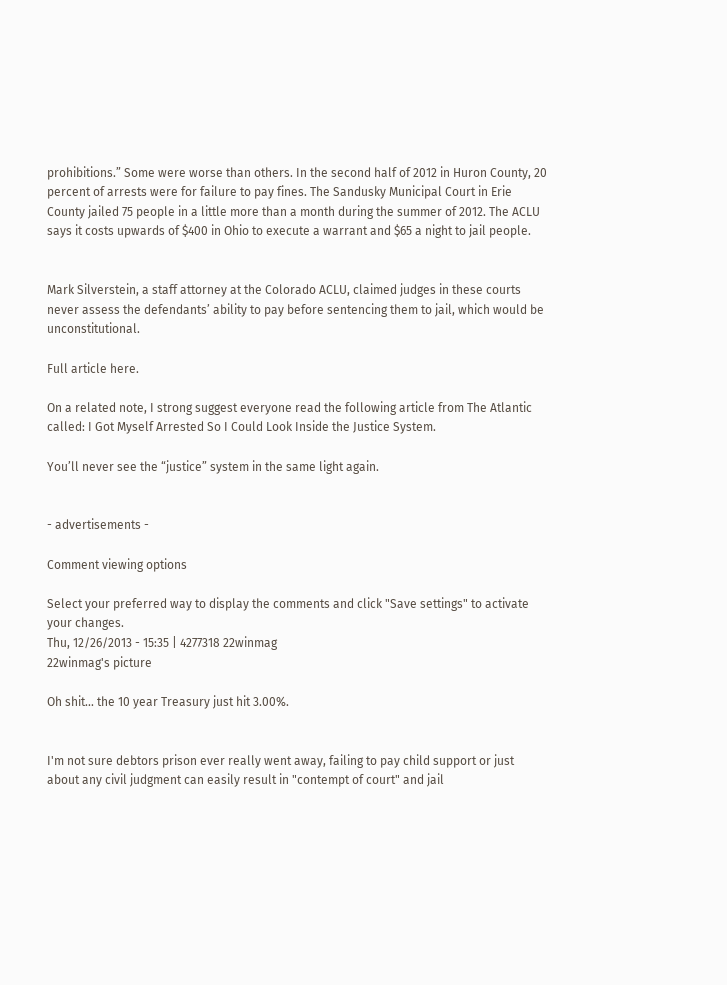prohibitions.” Some were worse than others. In the second half of 2012 in Huron County, 20 percent of arrests were for failure to pay fines. The Sandusky Municipal Court in Erie County jailed 75 people in a little more than a month during the summer of 2012. The ACLU says it costs upwards of $400 in Ohio to execute a warrant and $65 a night to jail people.


Mark Silverstein, a staff attorney at the Colorado ACLU, claimed judges in these courts never assess the defendants’ ability to pay before sentencing them to jail, which would be unconstitutional.

Full article here.

On a related note, I strong suggest everyone read the following article from The Atlantic called: I Got Myself Arrested So I Could Look Inside the Justice System.

You’ll never see the “justice” system in the same light again.


- advertisements -

Comment viewing options

Select your preferred way to display the comments and click "Save settings" to activate your changes.
Thu, 12/26/2013 - 15:35 | 4277318 22winmag
22winmag's picture

Oh shit... the 10 year Treasury just hit 3.00%.


I'm not sure debtors prison ever really went away, failing to pay child support or just about any civil judgment can easily result in "contempt of court" and jail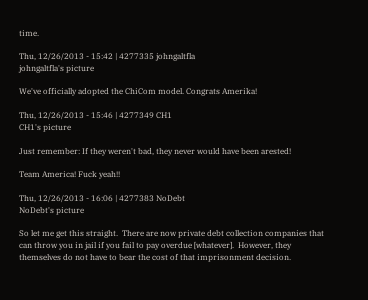time.

Thu, 12/26/2013 - 15:42 | 4277335 johngaltfla
johngaltfla's picture

We've officially adopted the ChiCom model. Congrats Amerika!

Thu, 12/26/2013 - 15:46 | 4277349 CH1
CH1's picture

Just remember: If they weren't bad, they never would have been arested!

Team America! Fuck yeah!!

Thu, 12/26/2013 - 16:06 | 4277383 NoDebt
NoDebt's picture

So let me get this straight.  There are now private debt collection companies that can throw you in jail if you fail to pay overdue [whatever].  However, they themselves do not have to bear the cost of that imprisonment decision.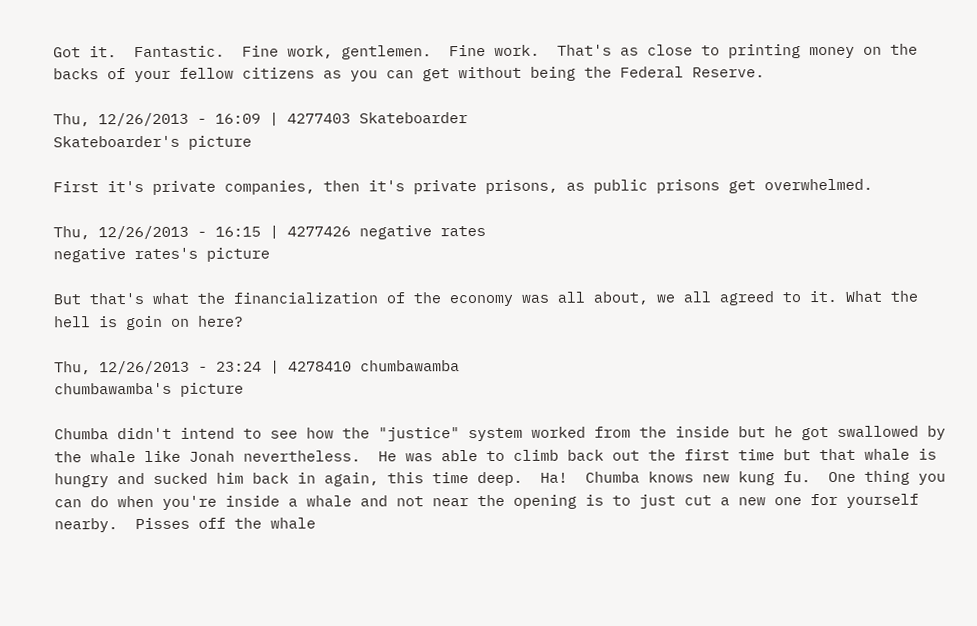Got it.  Fantastic.  Fine work, gentlemen.  Fine work.  That's as close to printing money on the backs of your fellow citizens as you can get without being the Federal Reserve.

Thu, 12/26/2013 - 16:09 | 4277403 Skateboarder
Skateboarder's picture

First it's private companies, then it's private prisons, as public prisons get overwhelmed.

Thu, 12/26/2013 - 16:15 | 4277426 negative rates
negative rates's picture

But that's what the financialization of the economy was all about, we all agreed to it. What the hell is goin on here?

Thu, 12/26/2013 - 23:24 | 4278410 chumbawamba
chumbawamba's picture

Chumba didn't intend to see how the "justice" system worked from the inside but he got swallowed by the whale like Jonah nevertheless.  He was able to climb back out the first time but that whale is hungry and sucked him back in again, this time deep.  Ha!  Chumba knows new kung fu.  One thing you can do when you're inside a whale and not near the opening is to just cut a new one for yourself nearby.  Pisses off the whale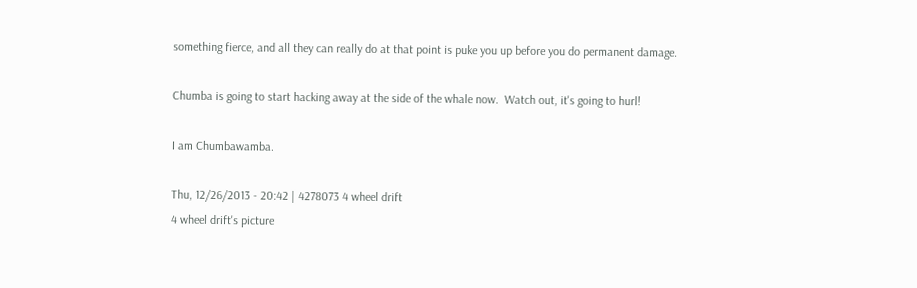something fierce, and all they can really do at that point is puke you up before you do permanent damage.

Chumba is going to start hacking away at the side of the whale now.  Watch out, it's going to hurl!

I am Chumbawamba.

Thu, 12/26/2013 - 20:42 | 4278073 4 wheel drift
4 wheel drift's picture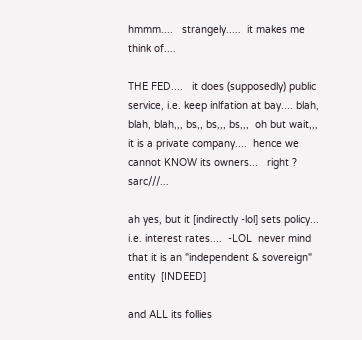hmmm....   strangely.....  it makes me think of....

THE FED....   it does (supposedly) public service, i.e. keep inlfation at bay.... blah, blah, blah,,, bs,, bs,,, bs,,,  oh but wait,,,  it is a private company....  hence we cannot KNOW its owners...   right ? sarc///...

ah yes, but it [indirectly -lol] sets policy...  i.e. interest rates....  -LOL  never mind that it is an "independent & sovereign" entity  [INDEED]

and ALL its follies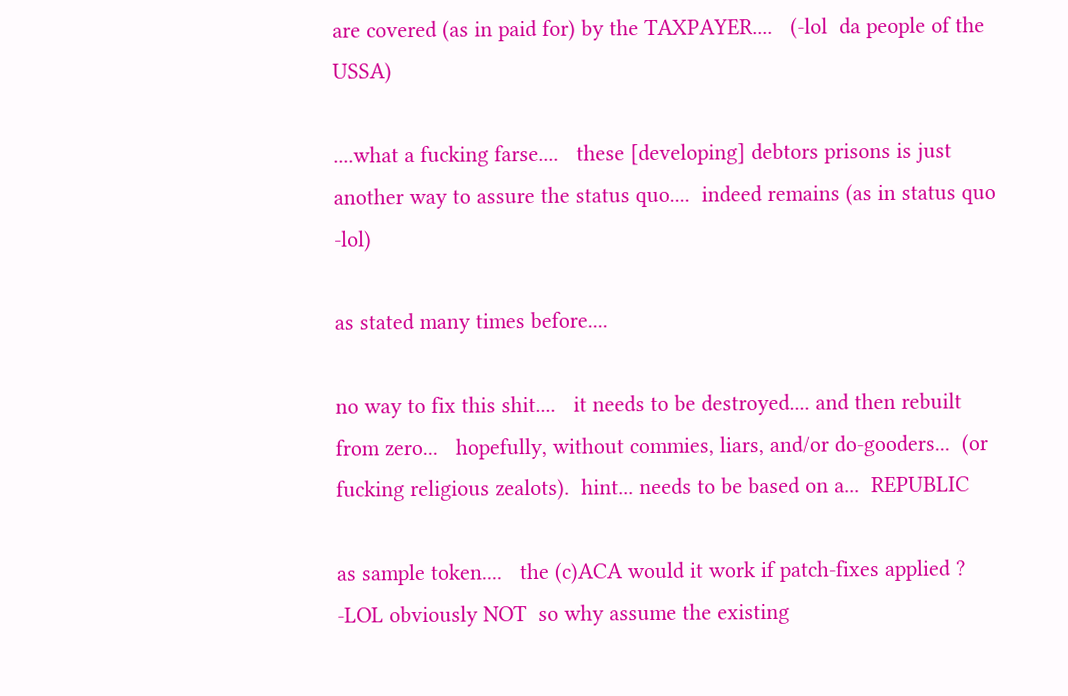are covered (as in paid for) by the TAXPAYER....   (-lol  da people of the USSA)

....what a fucking farse....   these [developing] debtors prisons is just another way to assure the status quo....  indeed remains (as in status quo -lol)

as stated many times before....

no way to fix this shit....   it needs to be destroyed.... and then rebuilt from zero...   hopefully, without commies, liars, and/or do-gooders...  (or fucking religious zealots).  hint... needs to be based on a...  REPUBLIC

as sample token....   the (c)ACA would it work if patch-fixes applied ?  -LOL obviously NOT  so why assume the existing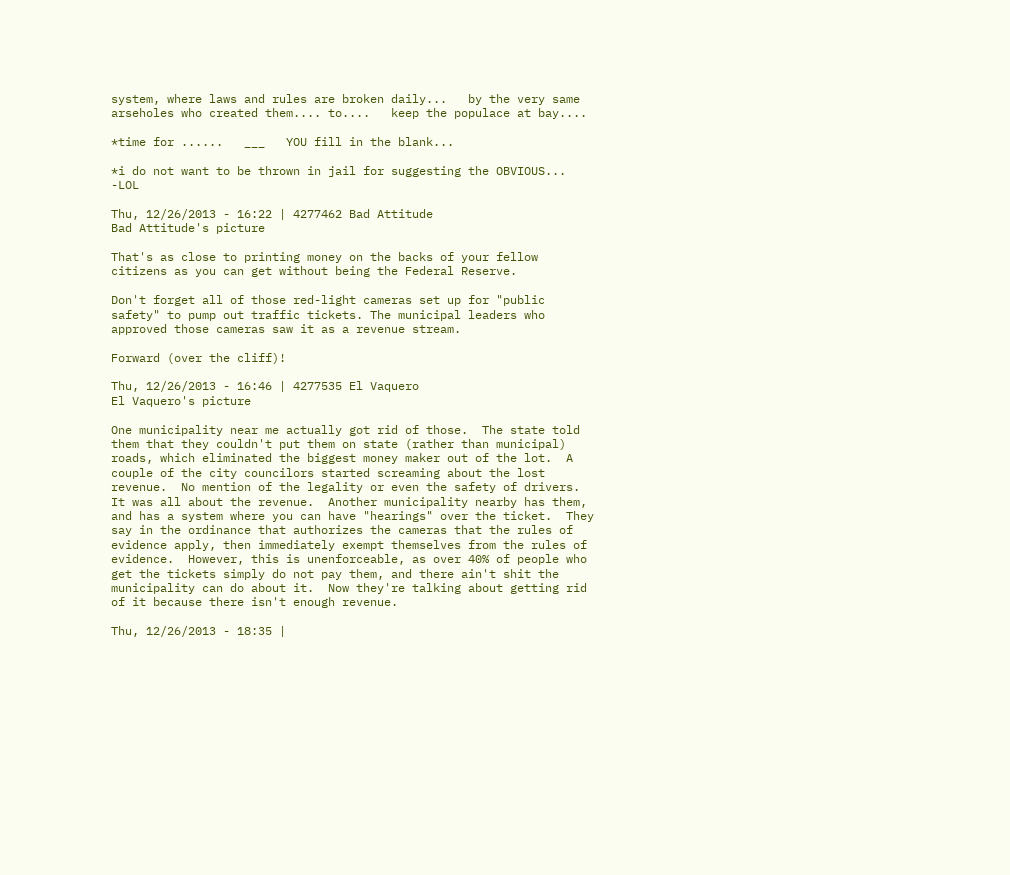system, where laws and rules are broken daily...   by the very same arseholes who created them.... to....   keep the populace at bay....

*time for ......   ___   YOU fill in the blank...

*i do not want to be thrown in jail for suggesting the OBVIOUS...  -LOL

Thu, 12/26/2013 - 16:22 | 4277462 Bad Attitude
Bad Attitude's picture

That's as close to printing money on the backs of your fellow citizens as you can get without being the Federal Reserve.

Don't forget all of those red-light cameras set up for "public safety" to pump out traffic tickets. The municipal leaders who approved those cameras saw it as a revenue stream.

Forward (over the cliff)!

Thu, 12/26/2013 - 16:46 | 4277535 El Vaquero
El Vaquero's picture

One municipality near me actually got rid of those.  The state told them that they couldn't put them on state (rather than municipal) roads, which eliminated the biggest money maker out of the lot.  A couple of the city councilors started screaming about the lost revenue.  No mention of the legality or even the safety of drivers.  It was all about the revenue.  Another municipality nearby has them, and has a system where you can have "hearings" over the ticket.  They say in the ordinance that authorizes the cameras that the rules of evidence apply, then immediately exempt themselves from the rules of evidence.  However, this is unenforceable, as over 40% of people who get the tickets simply do not pay them, and there ain't shit the municipality can do about it.  Now they're talking about getting rid of it because there isn't enough revenue.

Thu, 12/26/2013 - 18:35 |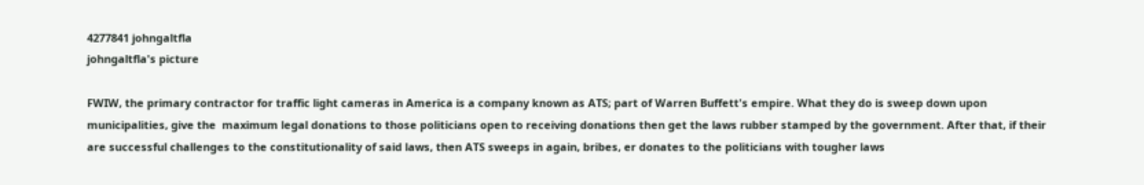4277841 johngaltfla
johngaltfla's picture

FWIW, the primary contractor for traffic light cameras in America is a company known as ATS; part of Warren Buffett's empire. What they do is sweep down upon municipalities, give the  maximum legal donations to those politicians open to receiving donations then get the laws rubber stamped by the government. After that, if their are successful challenges to the constitutionality of said laws, then ATS sweeps in again, bribes, er donates to the politicians with tougher laws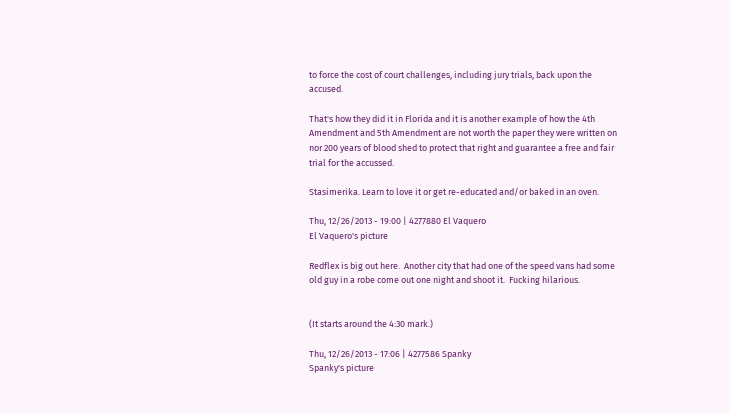to force the cost of court challenges, including jury trials, back upon the accused.

That's how they did it in Florida and it is another example of how the 4th Amendment and 5th Amendment are not worth the paper they were written on nor 200 years of blood shed to protect that right and guarantee a free and fair trial for the accussed.

Stasimerika. Learn to love it or get re-educated and/or baked in an oven.

Thu, 12/26/2013 - 19:00 | 4277880 El Vaquero
El Vaquero's picture

Redflex is big out here.  Another city that had one of the speed vans had some old guy in a robe come out one night and shoot it.  Fucking hilarious.


(It starts around the 4:30 mark.)

Thu, 12/26/2013 - 17:06 | 4277586 Spanky
Spanky's picture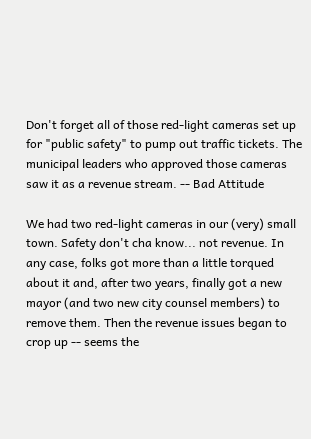Don't forget all of those red-light cameras set up for "public safety" to pump out traffic tickets. The municipal leaders who approved those cameras saw it as a revenue stream. -- Bad Attitude

We had two red-light cameras in our (very) small town. Safety don't cha know... not revenue. In any case, folks got more than a little torqued about it and, after two years, finally got a new mayor (and two new city counsel members) to remove them. Then the revenue issues began to crop up -- seems the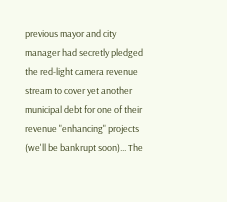previous mayor and city manager had secretly pledged the red-light camera revenue stream to cover yet another municipal debt for one of their revenue "enhancing" projects (we'll be bankrupt soon)... The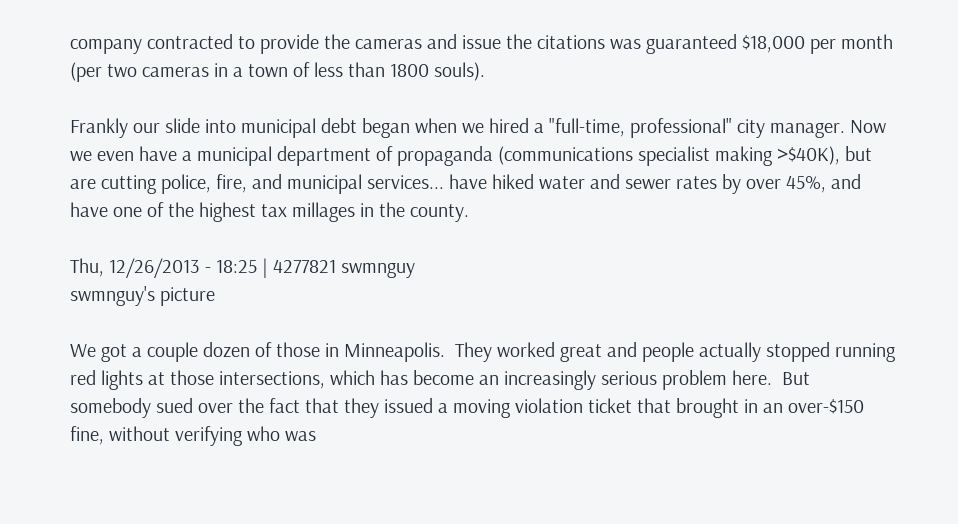company contracted to provide the cameras and issue the citations was guaranteed $18,000 per month (per two cameras in a town of less than 1800 souls).

Frankly our slide into municipal debt began when we hired a "full-time, professional" city manager. Now we even have a municipal department of propaganda (communications specialist making >$40K), but are cutting police, fire, and municipal services... have hiked water and sewer rates by over 45%, and have one of the highest tax millages in the county.

Thu, 12/26/2013 - 18:25 | 4277821 swmnguy
swmnguy's picture

We got a couple dozen of those in Minneapolis.  They worked great and people actually stopped running red lights at those intersections, which has become an increasingly serious problem here.  But somebody sued over the fact that they issued a moving violation ticket that brought in an over-$150 fine, without verifying who was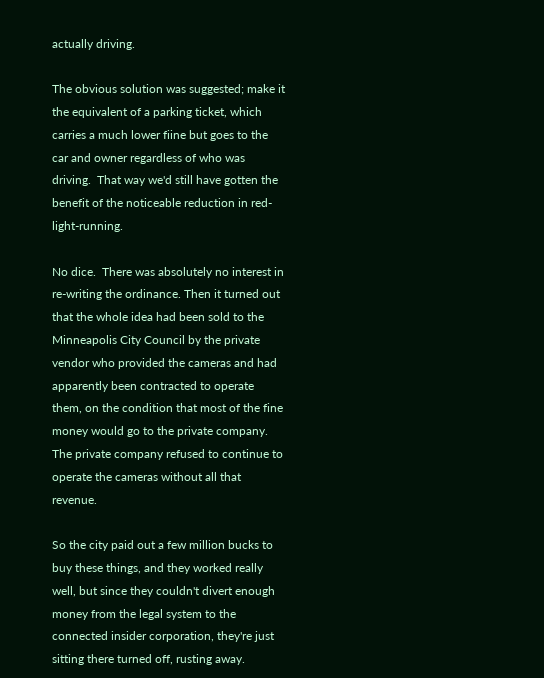actually driving.

The obvious solution was suggested; make it the equivalent of a parking ticket, which carries a much lower fiine but goes to the car and owner regardless of who was driving.  That way we'd still have gotten the benefit of the noticeable reduction in red-light-running.

No dice.  There was absolutely no interest in re-writing the ordinance. Then it turned out that the whole idea had been sold to the Minneapolis City Council by the private vendor who provided the cameras and had apparently been contracted to operate them, on the condition that most of the fine money would go to the private company.  The private company refused to continue to operate the cameras without all that revenue.

So the city paid out a few million bucks to buy these things, and they worked really well, but since they couldn't divert enough money from the legal system to the connected insider corporation, they're just sitting there turned off, rusting away.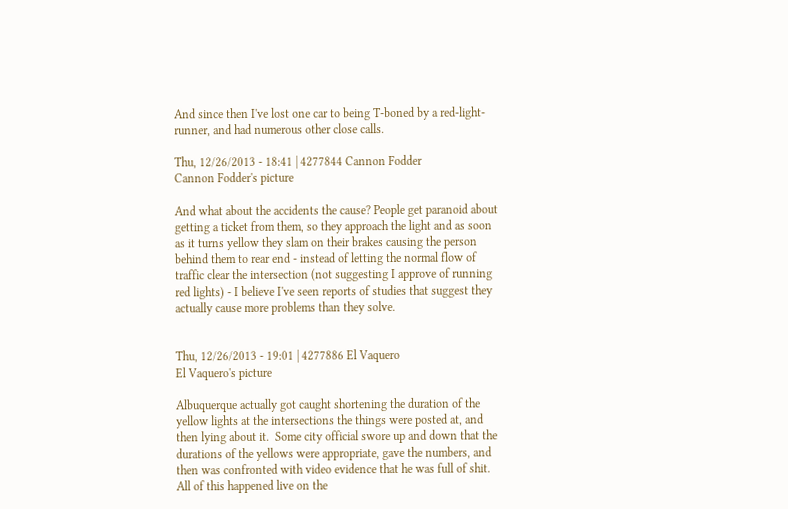And since then I've lost one car to being T-boned by a red-light-runner, and had numerous other close calls.

Thu, 12/26/2013 - 18:41 | 4277844 Cannon Fodder
Cannon Fodder's picture

And what about the accidents the cause? People get paranoid about getting a ticket from them, so they approach the light and as soon as it turns yellow they slam on their brakes causing the person behind them to rear end - instead of letting the normal flow of traffic clear the intersection (not suggesting I approve of running red lights) - I believe I've seen reports of studies that suggest they actually cause more problems than they solve.


Thu, 12/26/2013 - 19:01 | 4277886 El Vaquero
El Vaquero's picture

Albuquerque actually got caught shortening the duration of the yellow lights at the intersections the things were posted at, and then lying about it.  Some city official swore up and down that the durations of the yellows were appropriate, gave the numbers, and then was confronted with video evidence that he was full of shit.  All of this happened live on the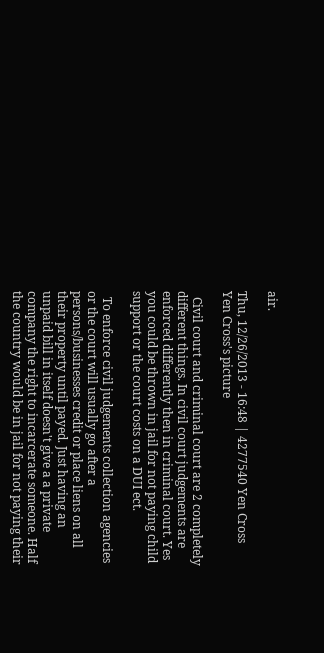air.

Thu, 12/26/2013 - 16:48 | 4277540 Yen Cross
Yen Cross's picture

  Civil court and criminal court are 2 completely different things. In civil court judgements are enforced differently then in criminal court. Yes you could be thrown in jail for not paying child support or the court costs on a DUI ect.

  To enforce civil judgements collection agencies or the court will usually go after a persons/businesses credit or place liens on all their property until payed. Just having an unpaid bill in itself doesn't give a a private company the right to incarcerate someone. Half the country would be in jail for not paying their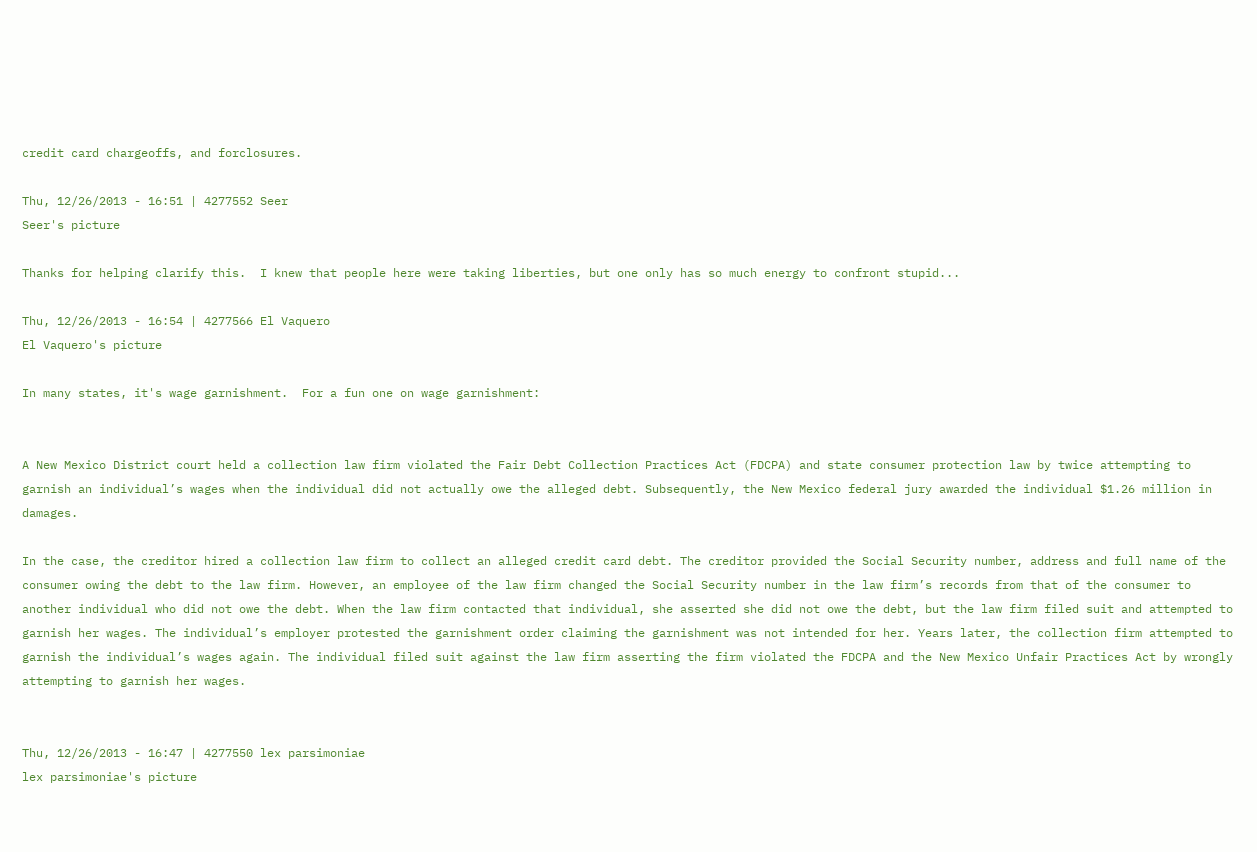credit card chargeoffs, and forclosures.

Thu, 12/26/2013 - 16:51 | 4277552 Seer
Seer's picture

Thanks for helping clarify this.  I knew that people here were taking liberties, but one only has so much energy to confront stupid...

Thu, 12/26/2013 - 16:54 | 4277566 El Vaquero
El Vaquero's picture

In many states, it's wage garnishment.  For a fun one on wage garnishment:


A New Mexico District court held a collection law firm violated the Fair Debt Collection Practices Act (FDCPA) and state consumer protection law by twice attempting to garnish an individual’s wages when the individual did not actually owe the alleged debt. Subsequently, the New Mexico federal jury awarded the individual $1.26 million in damages.

In the case, the creditor hired a collection law firm to collect an alleged credit card debt. The creditor provided the Social Security number, address and full name of the consumer owing the debt to the law firm. However, an employee of the law firm changed the Social Security number in the law firm’s records from that of the consumer to another individual who did not owe the debt. When the law firm contacted that individual, she asserted she did not owe the debt, but the law firm filed suit and attempted to garnish her wages. The individual’s employer protested the garnishment order claiming the garnishment was not intended for her. Years later, the collection firm attempted to garnish the individual’s wages again. The individual filed suit against the law firm asserting the firm violated the FDCPA and the New Mexico Unfair Practices Act by wrongly attempting to garnish her wages.


Thu, 12/26/2013 - 16:47 | 4277550 lex parsimoniae
lex parsimoniae's picture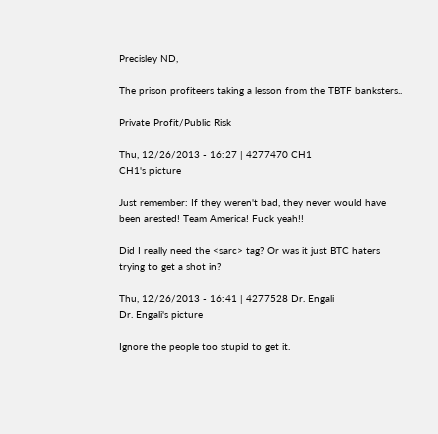Precisley ND,

The prison profiteers taking a lesson from the TBTF banksters..

Private Profit/Public Risk

Thu, 12/26/2013 - 16:27 | 4277470 CH1
CH1's picture

Just remember: If they weren't bad, they never would have been arested! Team America! Fuck yeah!!

Did I really need the <sarc> tag? Or was it just BTC haters trying to get a shot in?

Thu, 12/26/2013 - 16:41 | 4277528 Dr. Engali
Dr. Engali's picture

Ignore the people too stupid to get it.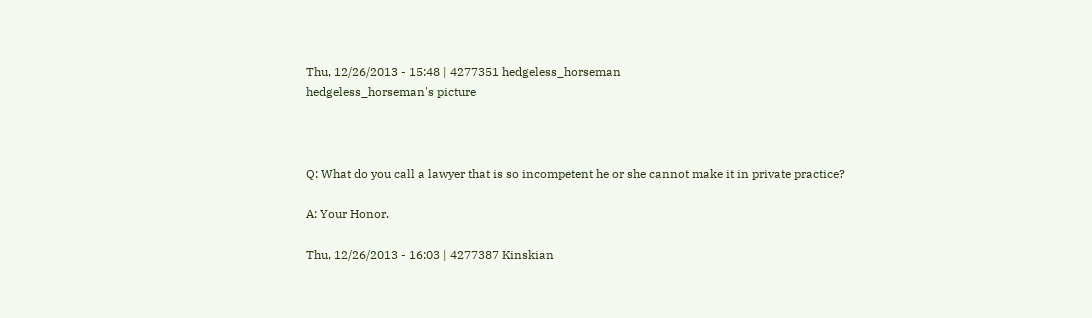Thu, 12/26/2013 - 15:48 | 4277351 hedgeless_horseman
hedgeless_horseman's picture



Q: What do you call a lawyer that is so incompetent he or she cannot make it in private practice?

A: Your Honor.

Thu, 12/26/2013 - 16:03 | 4277387 Kinskian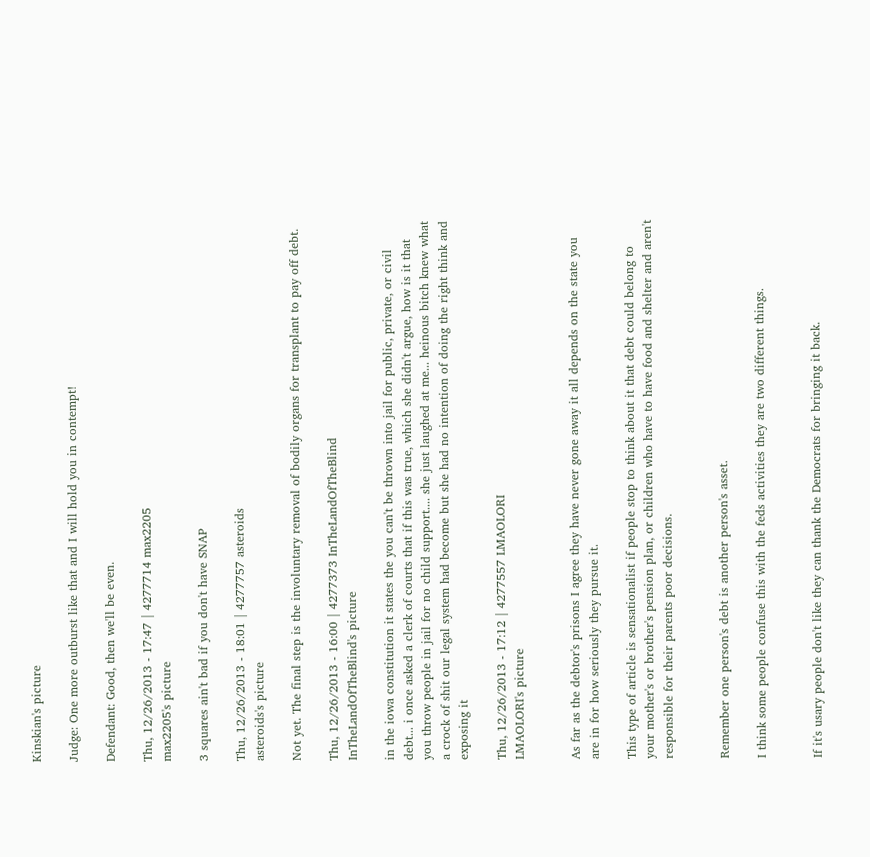Kinskian's picture

Judge: One more outburst like that and I will hold you in contempt!

Defendant: Good, then we'll be even.

Thu, 12/26/2013 - 17:47 | 4277714 max2205
max2205's picture

3 squares ain't bad if you don't have SNAP

Thu, 12/26/2013 - 18:01 | 4277757 asteroids
asteroids's picture

Not yet. The final step is the involuntary removal of bodily organs for transplant to pay off debt.

Thu, 12/26/2013 - 16:00 | 4277373 InTheLandOfTheBlind
InTheLandOfTheBlind's picture

in the iowa constitution it states the you can't be thrown into jail for public, private, or civil debt... i once asked a clerk of courts that if this was true, which she didn't argue, how is it that you throw people in jail for no child support.... she just laughed at me... heinous bitch knew what a crock of shit our legal system had become but she had no intention of doing the right think and exposing it

Thu, 12/26/2013 - 17:12 | 4277557 LMAOLORI
LMAOLORI's picture


As far as the debtor's prisons I agree they have never gone away it all depends on the state you are in for how seriously they pursue it.

This type of article is sensationalist if people stop to think about it that debt could belong to your mother's or brother's pension plan, or children who have to have food and shelter and aren't responsible for their parents poor decisions.


Remember one person's debt is another person's asset.

I think some people confuse this with the feds activities they are two different things.


If it's usary people don't like they can thank the Democrats for bringing it back.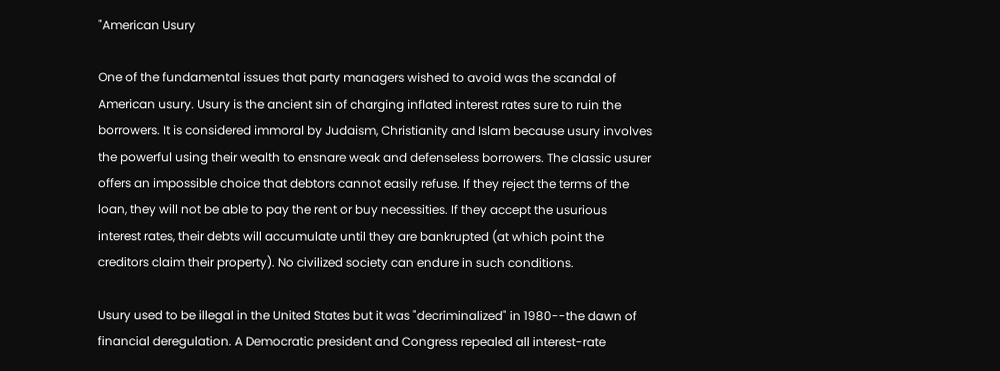"American Usury

One of the fundamental issues that party managers wished to avoid was the scandal of American usury. Usury is the ancient sin of charging inflated interest rates sure to ruin the borrowers. It is considered immoral by Judaism, Christianity and Islam because usury involves the powerful using their wealth to ensnare weak and defenseless borrowers. The classic usurer offers an impossible choice that debtors cannot easily refuse. If they reject the terms of the loan, they will not be able to pay the rent or buy necessities. If they accept the usurious interest rates, their debts will accumulate until they are bankrupted (at which point the creditors claim their property). No civilized society can endure in such conditions.

Usury used to be illegal in the United States but it was "decriminalized" in 1980--the dawn of financial deregulation. A Democratic president and Congress repealed all interest-rate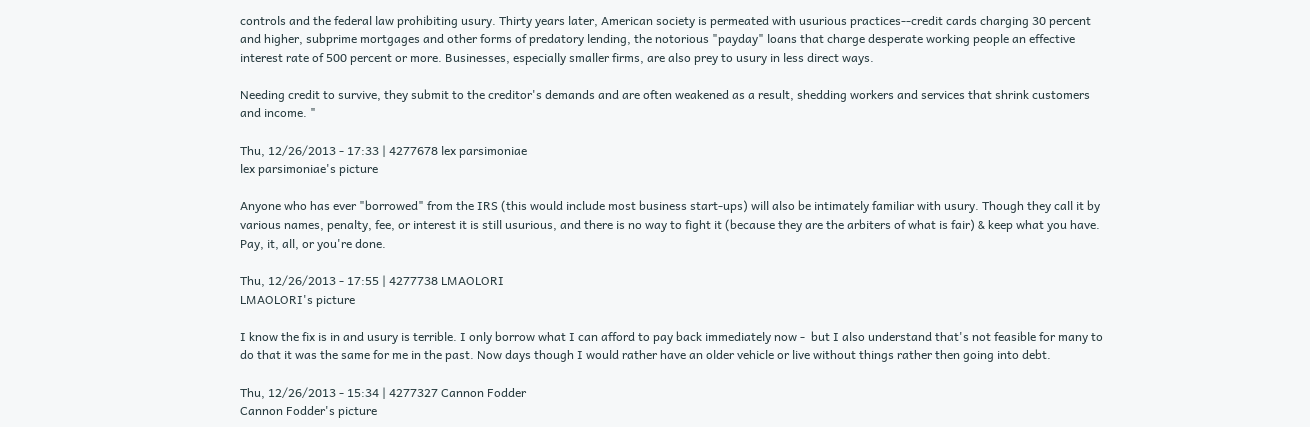controls and the federal law prohibiting usury. Thirty years later, American society is permeated with usurious practices--credit cards charging 30 percent and higher, subprime mortgages and other forms of predatory lending, the notorious "payday" loans that charge desperate working people an effective interest rate of 500 percent or more. Businesses, especially smaller firms, are also prey to usury in less direct ways.

Needing credit to survive, they submit to the creditor's demands and are often weakened as a result, shedding workers and services that shrink customers and income. "

Thu, 12/26/2013 - 17:33 | 4277678 lex parsimoniae
lex parsimoniae's picture

Anyone who has ever "borrowed" from the IRS (this would include most business start-ups) will also be intimately familiar with usury. Though they call it by various names, penalty, fee, or interest it is still usurious, and there is no way to fight it (because they are the arbiters of what is fair) & keep what you have. Pay, it, all, or you're done.

Thu, 12/26/2013 - 17:55 | 4277738 LMAOLORI
LMAOLORI's picture

I know the fix is in and usury is terrible. I only borrow what I can afford to pay back immediately now -  but I also understand that's not feasible for many to do that it was the same for me in the past. Now days though I would rather have an older vehicle or live without things rather then going into debt.

Thu, 12/26/2013 - 15:34 | 4277327 Cannon Fodder
Cannon Fodder's picture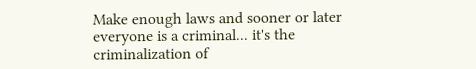Make enough laws and sooner or later everyone is a criminal... it's the criminalization of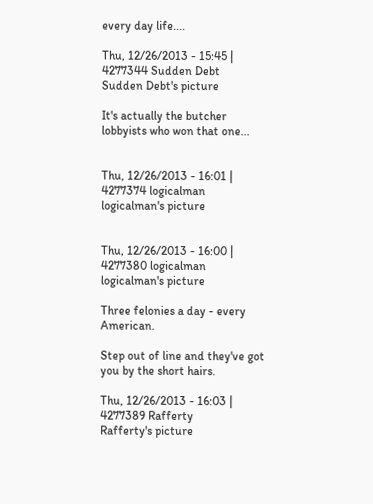every day life....

Thu, 12/26/2013 - 15:45 | 4277344 Sudden Debt
Sudden Debt's picture

It's actually the butcher lobbyists who won that one...


Thu, 12/26/2013 - 16:01 | 4277374 logicalman
logicalman's picture


Thu, 12/26/2013 - 16:00 | 4277380 logicalman
logicalman's picture

Three felonies a day - every American.

Step out of line and they've got you by the short hairs.

Thu, 12/26/2013 - 16:03 | 4277389 Rafferty
Rafferty's picture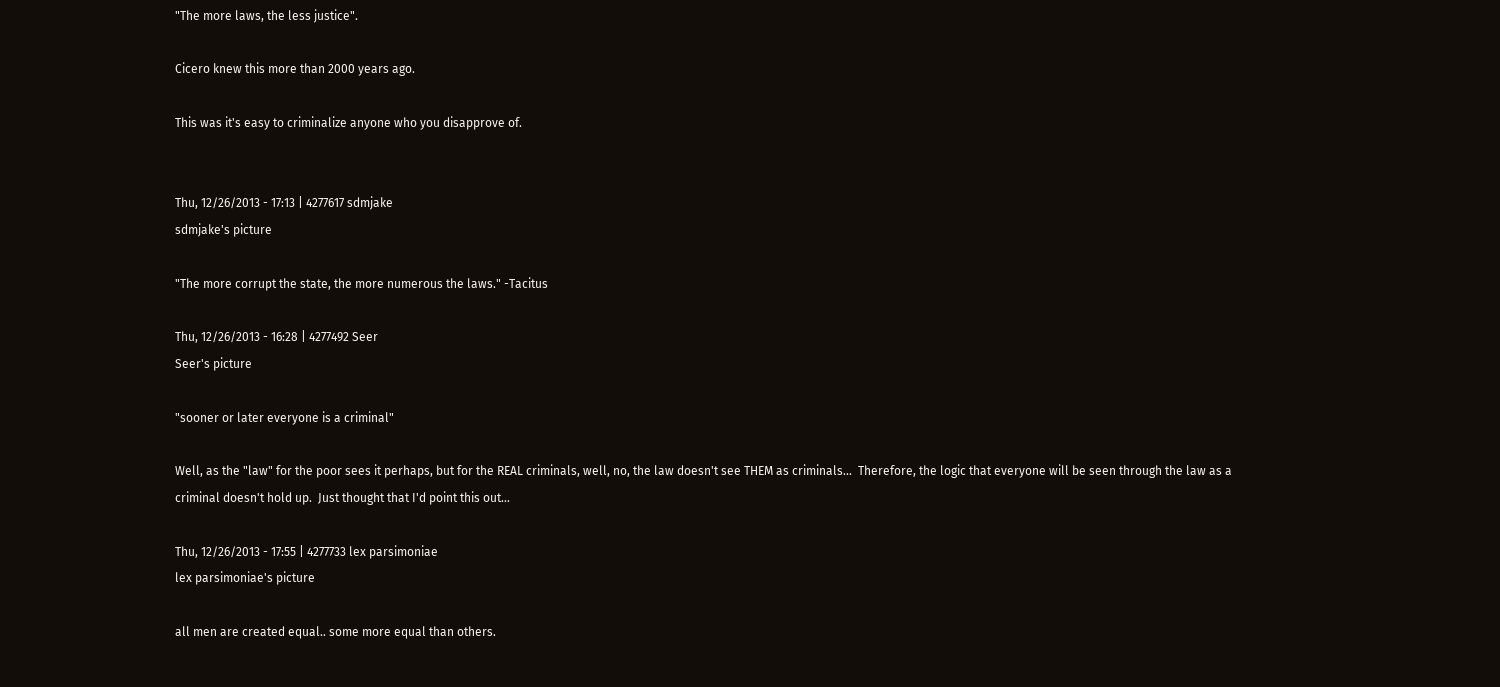"The more laws, the less justice".

Cicero knew this more than 2000 years ago.

This was it's easy to criminalize anyone who you disapprove of.


Thu, 12/26/2013 - 17:13 | 4277617 sdmjake
sdmjake's picture

"The more corrupt the state, the more numerous the laws." -Tacitus

Thu, 12/26/2013 - 16:28 | 4277492 Seer
Seer's picture

"sooner or later everyone is a criminal"

Well, as the "law" for the poor sees it perhaps, but for the REAL criminals, well, no, the law doesn't see THEM as criminals...  Therefore, the logic that everyone will be seen through the law as a criminal doesn't hold up.  Just thought that I'd point this out...

Thu, 12/26/2013 - 17:55 | 4277733 lex parsimoniae
lex parsimoniae's picture

all men are created equal.. some more equal than others.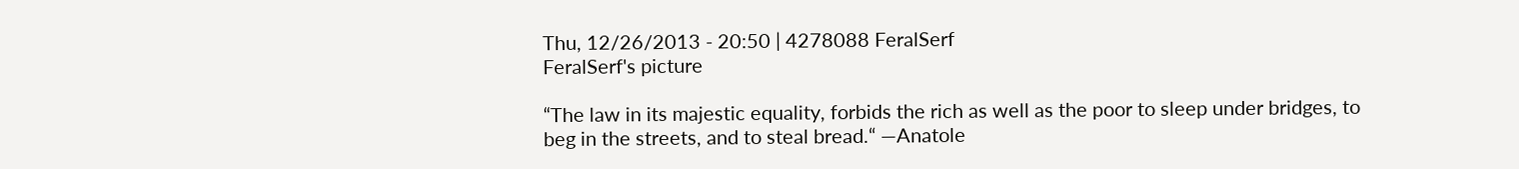Thu, 12/26/2013 - 20:50 | 4278088 FeralSerf
FeralSerf's picture

“The law in its majestic equality, forbids the rich as well as the poor to sleep under bridges, to beg in the streets, and to steal bread.“ —Anatole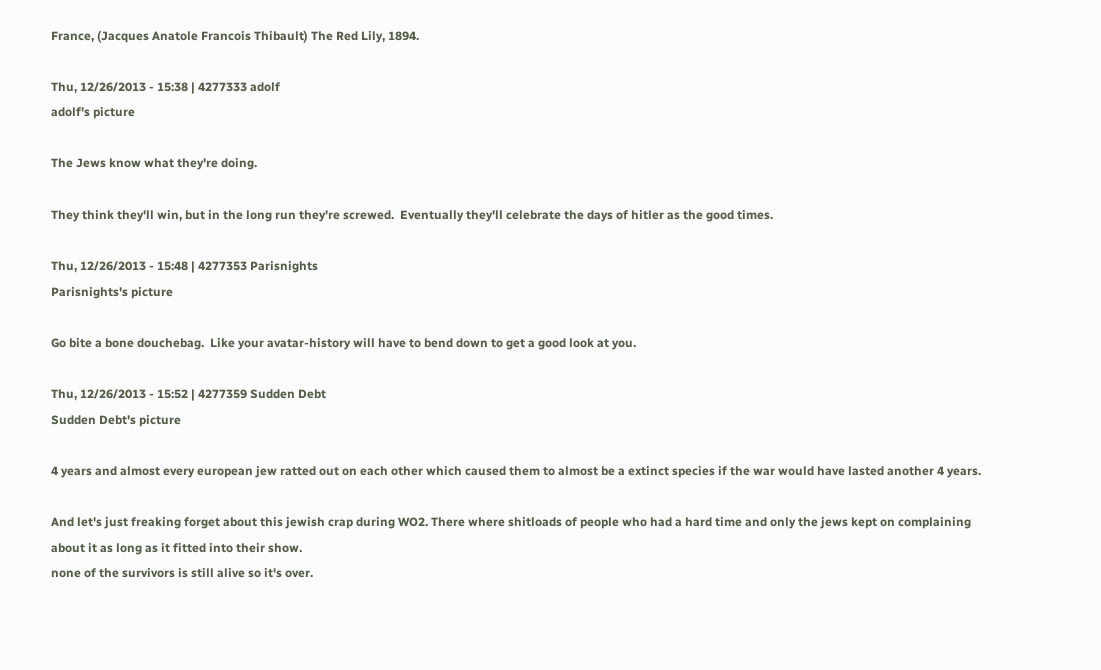France, (Jacques Anatole Francois Thibault) The Red Lily, 1894.

Thu, 12/26/2013 - 15:38 | 4277333 adolf
adolf's picture

The Jews know what they're doing.

They think they'll win, but in the long run they're screwed.  Eventually they'll celebrate the days of hitler as the good times.

Thu, 12/26/2013 - 15:48 | 4277353 Parisnights
Parisnights's picture

Go bite a bone douchebag.  Like your avatar-history will have to bend down to get a good look at you.

Thu, 12/26/2013 - 15:52 | 4277359 Sudden Debt
Sudden Debt's picture

4 years and almost every european jew ratted out on each other which caused them to almost be a extinct species if the war would have lasted another 4 years.

And let's just freaking forget about this jewish crap during WO2. There where shitloads of people who had a hard time and only the jews kept on complaining about it as long as it fitted into their show.
none of the survivors is still alive so it's over.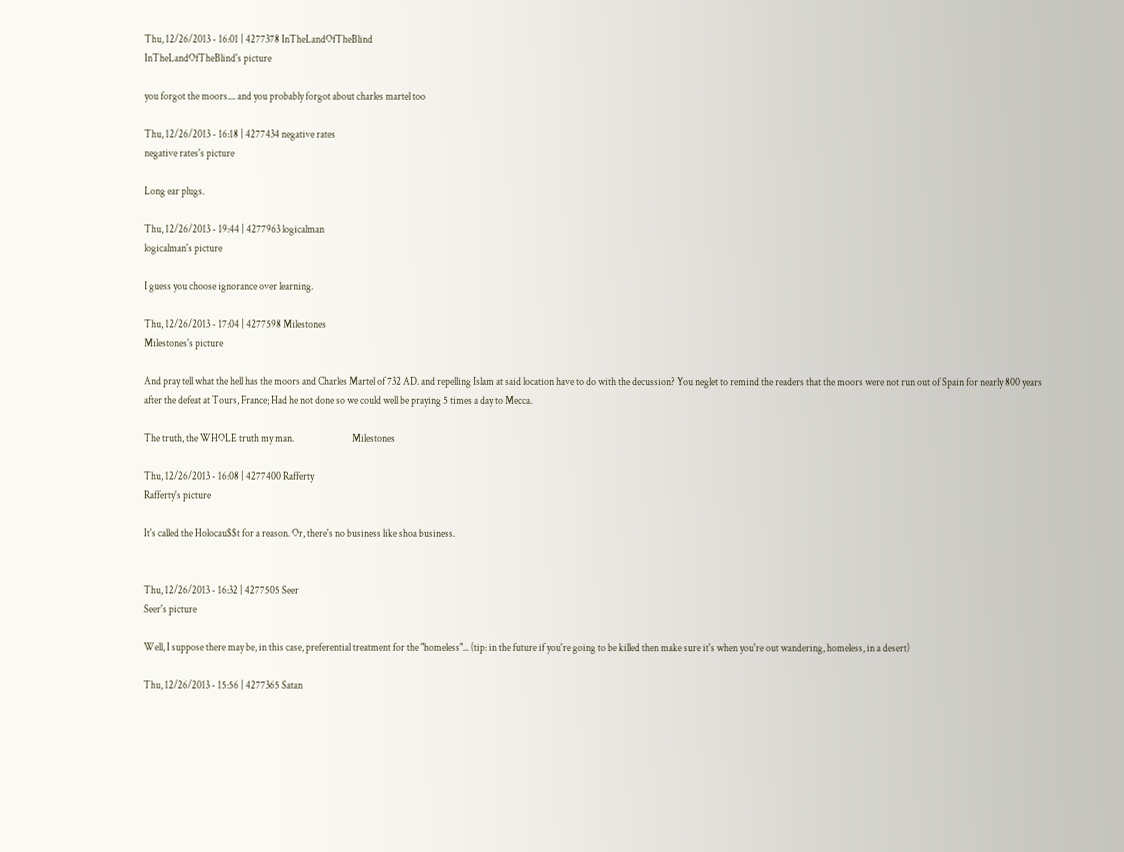Thu, 12/26/2013 - 16:01 | 4277378 InTheLandOfTheBlind
InTheLandOfTheBlind's picture

you forgot the moors.... and you probably forgot about charles martel too

Thu, 12/26/2013 - 16:18 | 4277434 negative rates
negative rates's picture

Long ear plugs.

Thu, 12/26/2013 - 19:44 | 4277963 logicalman
logicalman's picture

I guess you choose ignorance over learning.

Thu, 12/26/2013 - 17:04 | 4277598 Milestones
Milestones's picture

And pray tell what the hell has the moors and Charles Martel of 732 AD. and repelling Islam at said location have to do with the decussion? You neglet to remind the readers that the moors were not run out of Spain for nearly 800 years after the defeat at Tours, France; Had he not done so we could well be praying 5 times a day to Mecca.

The truth, the WHOLE truth my man.                             Milestones

Thu, 12/26/2013 - 16:08 | 4277400 Rafferty
Rafferty's picture

It's called the Holocau$$t for a reason. Or, there's no business like shoa business.


Thu, 12/26/2013 - 16:32 | 4277505 Seer
Seer's picture

Well, I suppose there may be, in this case, preferential treatment for the "homeless"... (tip: in the future if you're going to be killed then make sure it's when you're out wandering, homeless, in a desert)

Thu, 12/26/2013 - 15:56 | 4277365 Satan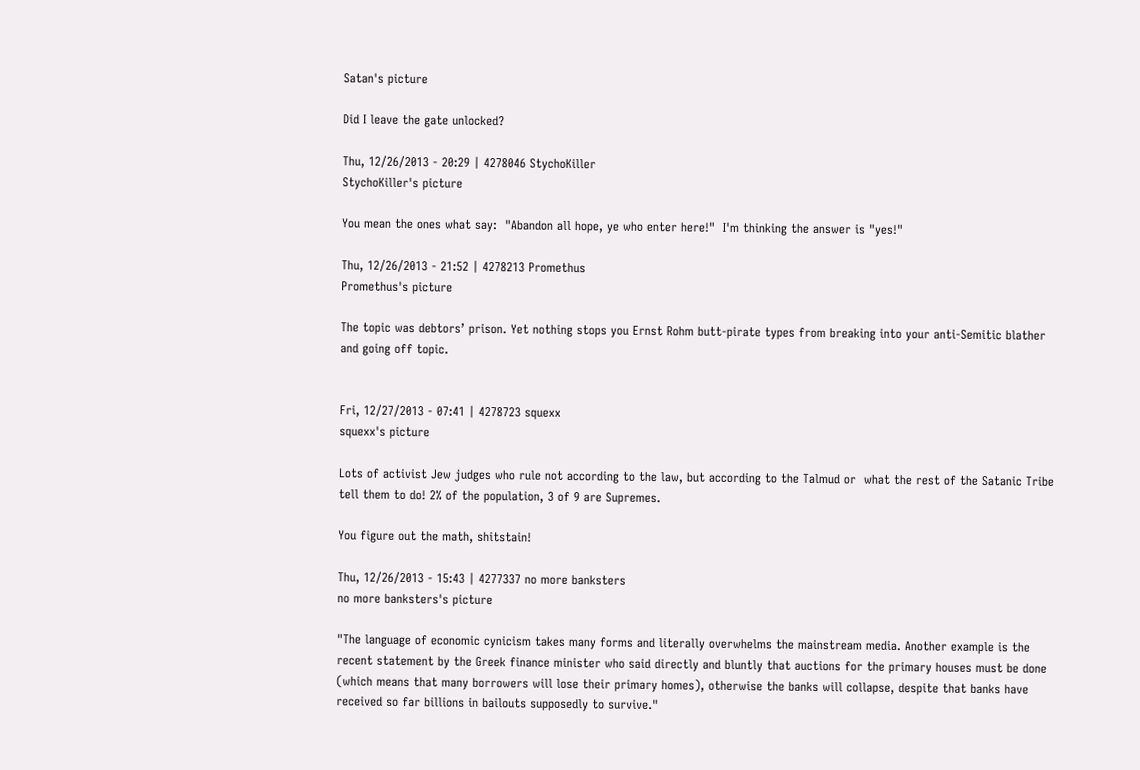Satan's picture

Did I leave the gate unlocked?

Thu, 12/26/2013 - 20:29 | 4278046 StychoKiller
StychoKiller's picture

You mean the ones what say:  "Abandon all hope, ye who enter here!"  I'm thinking the answer is "yes!"

Thu, 12/26/2013 - 21:52 | 4278213 Promethus
Promethus's picture

The topic was debtors’ prison. Yet nothing stops you Ernst Rohm butt-pirate types from breaking into your anti-Semitic blather and going off topic.


Fri, 12/27/2013 - 07:41 | 4278723 squexx
squexx's picture

Lots of activist Jew judges who rule not according to the law, but according to the Talmud or  what the rest of the Satanic Tribe tell them to do! 2% of the population, 3 of 9 are Supremes.

You figure out the math, shitstain!

Thu, 12/26/2013 - 15:43 | 4277337 no more banksters
no more banksters's picture

"The language of economic cynicism takes many forms and literally overwhelms the mainstream media. Another example is the recent statement by the Greek finance minister who said directly and bluntly that auctions for the primary houses must be done (which means that many borrowers will lose their primary homes), otherwise the banks will collapse, despite that banks have received so far billions in bailouts supposedly to survive."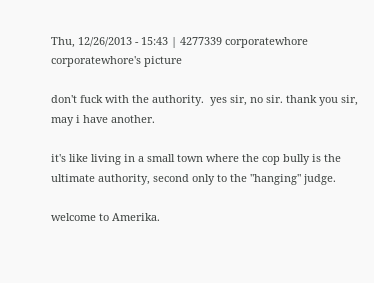Thu, 12/26/2013 - 15:43 | 4277339 corporatewhore
corporatewhore's picture

don't fuck with the authority.  yes sir, no sir. thank you sir, may i have another.

it's like living in a small town where the cop bully is the ultimate authority, second only to the "hanging" judge.

welcome to Amerika.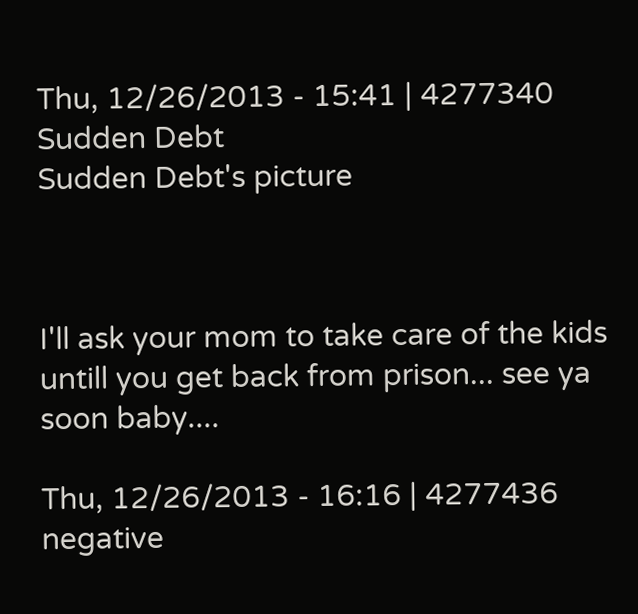Thu, 12/26/2013 - 15:41 | 4277340 Sudden Debt
Sudden Debt's picture



I'll ask your mom to take care of the kids untill you get back from prison... see ya soon baby....

Thu, 12/26/2013 - 16:16 | 4277436 negative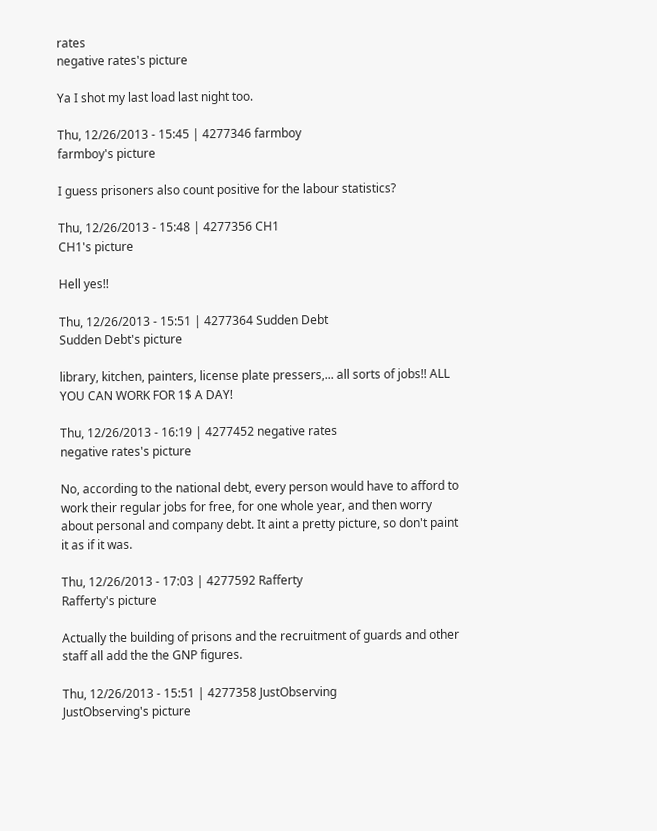rates
negative rates's picture

Ya I shot my last load last night too.

Thu, 12/26/2013 - 15:45 | 4277346 farmboy
farmboy's picture

I guess prisoners also count positive for the labour statistics?

Thu, 12/26/2013 - 15:48 | 4277356 CH1
CH1's picture

Hell yes!!

Thu, 12/26/2013 - 15:51 | 4277364 Sudden Debt
Sudden Debt's picture

library, kitchen, painters, license plate pressers,... all sorts of jobs!! ALL YOU CAN WORK FOR 1$ A DAY!

Thu, 12/26/2013 - 16:19 | 4277452 negative rates
negative rates's picture

No, according to the national debt, every person would have to afford to work their regular jobs for free, for one whole year, and then worry about personal and company debt. It aint a pretty picture, so don't paint it as if it was.

Thu, 12/26/2013 - 17:03 | 4277592 Rafferty
Rafferty's picture

Actually the building of prisons and the recruitment of guards and other staff all add the the GNP figures.

Thu, 12/26/2013 - 15:51 | 4277358 JustObserving
JustObserving's picture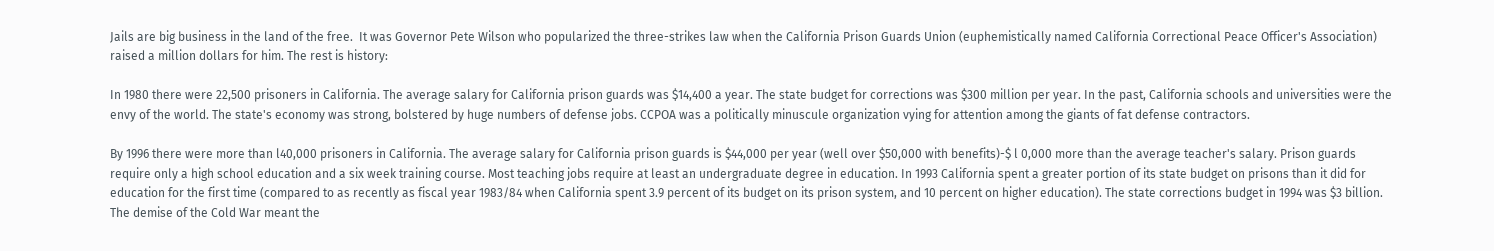Jails are big business in the land of the free.  It was Governor Pete Wilson who popularized the three-strikes law when the California Prison Guards Union (euphemistically named California Correctional Peace Officer's Association) raised a million dollars for him. The rest is history:

In 1980 there were 22,500 prisoners in California. The average salary for California prison guards was $14,400 a year. The state budget for corrections was $300 million per year. In the past, California schools and universities were the envy of the world. The state's economy was strong, bolstered by huge numbers of defense jobs. CCPOA was a politically minuscule organization vying for attention among the giants of fat defense contractors.

By 1996 there were more than l40,000 prisoners in California. The average salary for California prison guards is $44,000 per year (well over $50,000 with benefits)-$ l 0,000 more than the average teacher's salary. Prison guards require only a high school education and a six week training course. Most teaching jobs require at least an undergraduate degree in education. In 1993 California spent a greater portion of its state budget on prisons than it did for education for the first time (compared to as recently as fiscal year 1983/84 when California spent 3.9 percent of its budget on its prison system, and 10 percent on higher education). The state corrections budget in 1994 was $3 billion. The demise of the Cold War meant the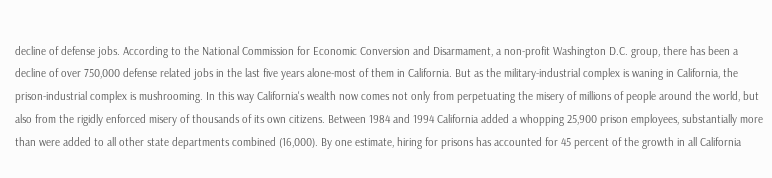decline of defense jobs. According to the National Commission for Economic Conversion and Disarmament, a non-profit Washington D.C. group, there has been a decline of over 750,000 defense related jobs in the last five years alone-most of them in California. But as the military-industrial complex is waning in California, the prison-industrial complex is mushrooming. In this way California's wealth now comes not only from perpetuating the misery of millions of people around the world, but also from the rigidly enforced misery of thousands of its own citizens. Between 1984 and 1994 California added a whopping 25,900 prison employees, substantially more than were added to all other state departments combined (16,000). By one estimate, hiring for prisons has accounted for 45 percent of the growth in all California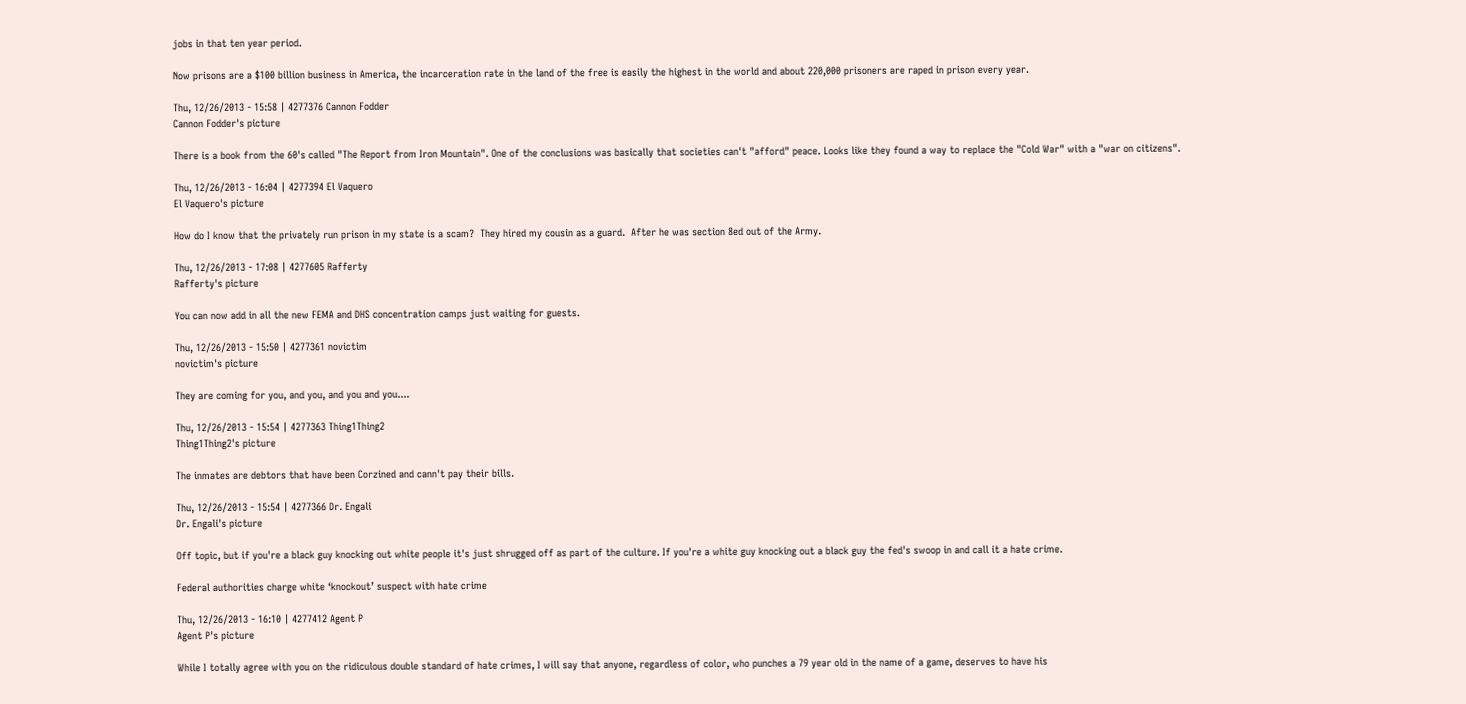jobs in that ten year period.

Now prisons are a $100 billion business in America, the incarceration rate in the land of the free is easily the highest in the world and about 220,000 prisoners are raped in prison every year.

Thu, 12/26/2013 - 15:58 | 4277376 Cannon Fodder
Cannon Fodder's picture

There is a book from the 60's called "The Report from Iron Mountain". One of the conclusions was basically that societies can't "afford" peace. Looks like they found a way to replace the "Cold War" with a "war on citizens".

Thu, 12/26/2013 - 16:04 | 4277394 El Vaquero
El Vaquero's picture

How do I know that the privately run prison in my state is a scam?  They hired my cousin as a guard.  After he was section 8ed out of the Army.

Thu, 12/26/2013 - 17:08 | 4277605 Rafferty
Rafferty's picture

You can now add in all the new FEMA and DHS concentration camps just waiting for guests.

Thu, 12/26/2013 - 15:50 | 4277361 novictim
novictim's picture

They are coming for you, and you, and you and you....

Thu, 12/26/2013 - 15:54 | 4277363 Thing1Thing2
Thing1Thing2's picture

The inmates are debtors that have been Corzined and cann't pay their bills.

Thu, 12/26/2013 - 15:54 | 4277366 Dr. Engali
Dr. Engali's picture

Off topic, but if you're a black guy knocking out white people it's just shrugged off as part of the culture. If you're a white guy knocking out a black guy the fed's swoop in and call it a hate crime.

Federal authorities charge white ‘knockout’ suspect with hate crime

Thu, 12/26/2013 - 16:10 | 4277412 Agent P
Agent P's picture

While I totally agree with you on the ridiculous double standard of hate crimes, I will say that anyone, regardless of color, who punches a 79 year old in the name of a game, deserves to have his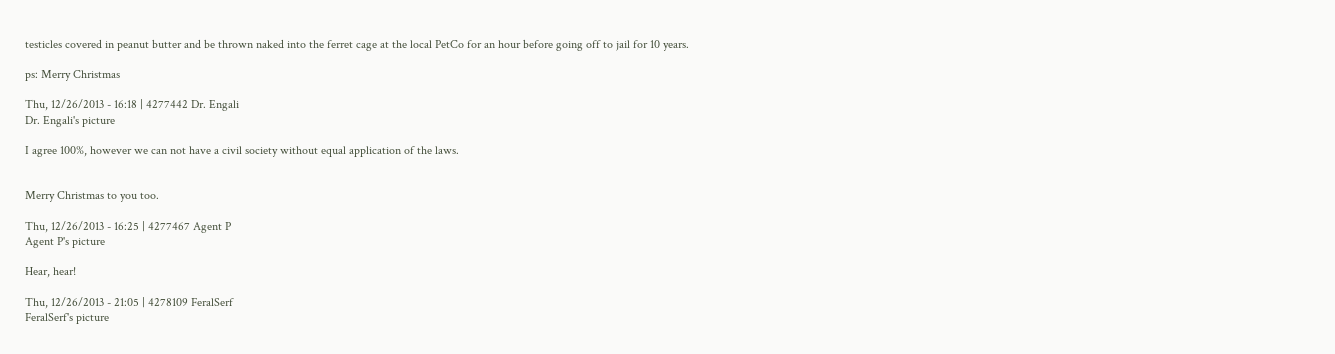testicles covered in peanut butter and be thrown naked into the ferret cage at the local PetCo for an hour before going off to jail for 10 years.

ps: Merry Christmas

Thu, 12/26/2013 - 16:18 | 4277442 Dr. Engali
Dr. Engali's picture

I agree 100%, however we can not have a civil society without equal application of the laws.


Merry Christmas to you too.

Thu, 12/26/2013 - 16:25 | 4277467 Agent P
Agent P's picture

Hear, hear!

Thu, 12/26/2013 - 21:05 | 4278109 FeralSerf
FeralSerf's picture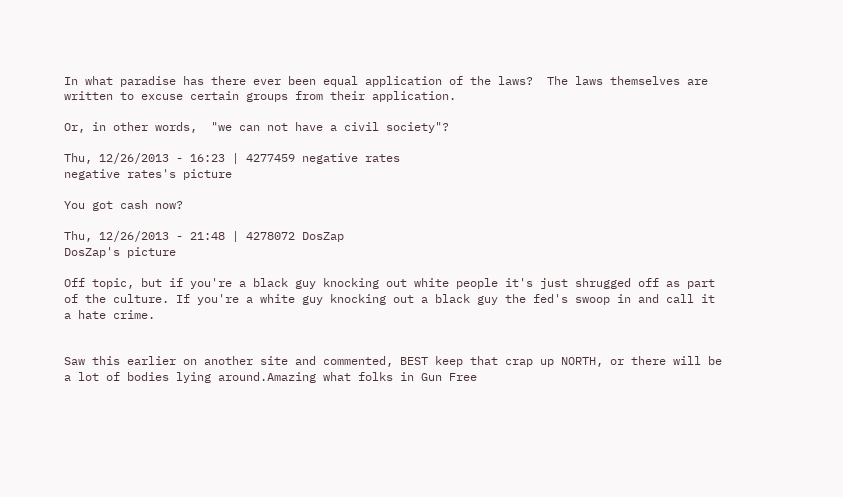In what paradise has there ever been equal application of the laws?  The laws themselves are written to excuse certain groups from their application.

Or, in other words,  "we can not have a civil society"?

Thu, 12/26/2013 - 16:23 | 4277459 negative rates
negative rates's picture

You got cash now?

Thu, 12/26/2013 - 21:48 | 4278072 DosZap
DosZap's picture

Off topic, but if you're a black guy knocking out white people it's just shrugged off as part of the culture. If you're a white guy knocking out a black guy the fed's swoop in and call it a hate crime.


Saw this earlier on another site and commented, BEST keep that crap up NORTH, or there will be a lot of bodies lying around.Amazing what folks in Gun Free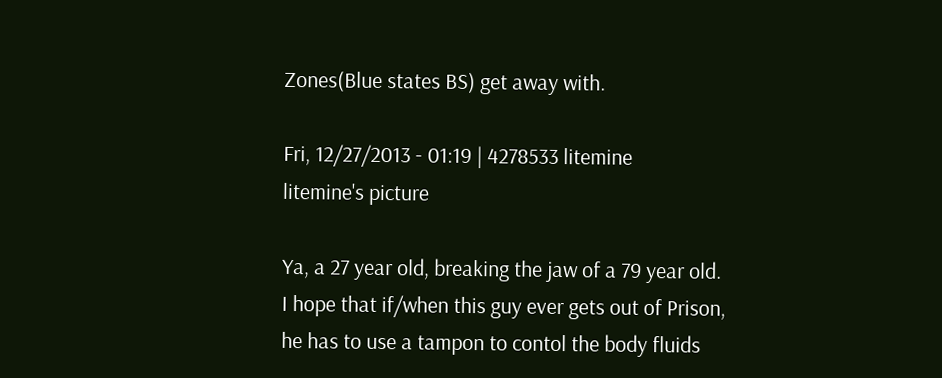Zones(Blue states BS) get away with.

Fri, 12/27/2013 - 01:19 | 4278533 litemine
litemine's picture

Ya, a 27 year old, breaking the jaw of a 79 year old.  I hope that if/when this guy ever gets out of Prison, he has to use a tampon to contol the body fluids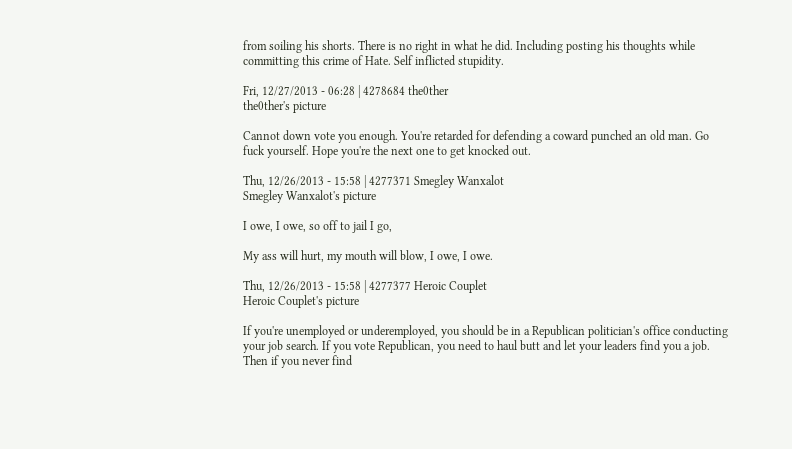from soiling his shorts. There is no right in what he did. Including posting his thoughts while committing this crime of Hate. Self inflicted stupidity.

Fri, 12/27/2013 - 06:28 | 4278684 the0ther
the0ther's picture

Cannot down vote you enough. You're retarded for defending a coward punched an old man. Go fuck yourself. Hope you're the next one to get knocked out.

Thu, 12/26/2013 - 15:58 | 4277371 Smegley Wanxalot
Smegley Wanxalot's picture

I owe, I owe, so off to jail I go,

My ass will hurt, my mouth will blow, I owe, I owe.

Thu, 12/26/2013 - 15:58 | 4277377 Heroic Couplet
Heroic Couplet's picture

If you're unemployed or underemployed, you should be in a Republican politician's office conducting your job search. If you vote Republican, you need to haul butt and let your leaders find you a job. Then if you never find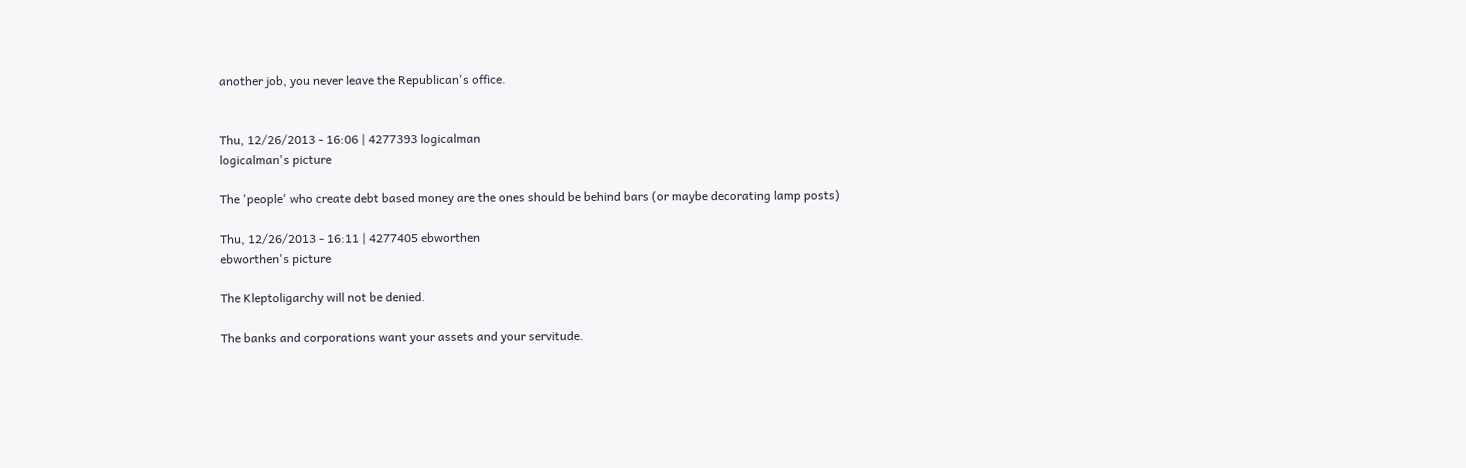another job, you never leave the Republican's office.


Thu, 12/26/2013 - 16:06 | 4277393 logicalman
logicalman's picture

The 'people' who create debt based money are the ones should be behind bars (or maybe decorating lamp posts)

Thu, 12/26/2013 - 16:11 | 4277405 ebworthen
ebworthen's picture

The Kleptoligarchy will not be denied.

The banks and corporations want your assets and your servitude.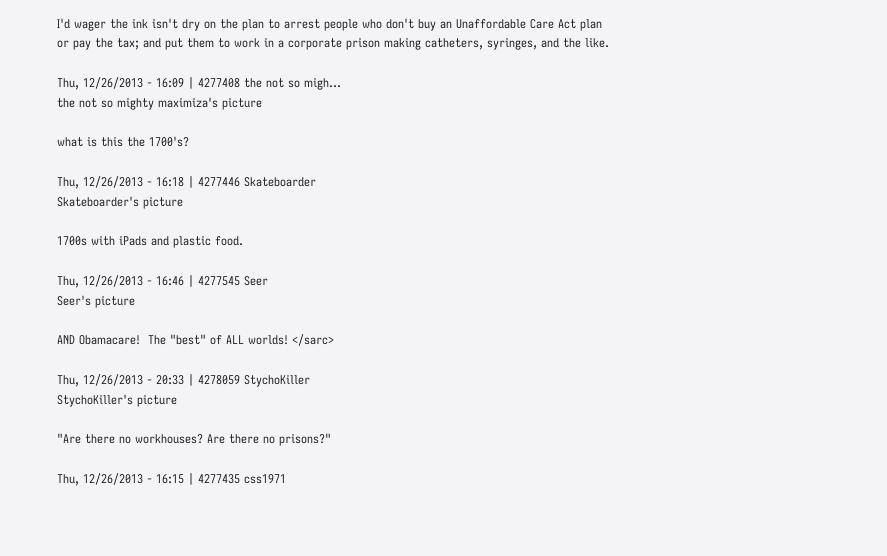I'd wager the ink isn't dry on the plan to arrest people who don't buy an Unaffordable Care Act plan or pay the tax; and put them to work in a corporate prison making catheters, syringes, and the like.

Thu, 12/26/2013 - 16:09 | 4277408 the not so migh...
the not so mighty maximiza's picture

what is this the 1700's?

Thu, 12/26/2013 - 16:18 | 4277446 Skateboarder
Skateboarder's picture

1700s with iPads and plastic food.

Thu, 12/26/2013 - 16:46 | 4277545 Seer
Seer's picture

AND Obamacare!  The "best" of ALL worlds! </sarc>

Thu, 12/26/2013 - 20:33 | 4278059 StychoKiller
StychoKiller's picture

"Are there no workhouses? Are there no prisons?"

Thu, 12/26/2013 - 16:15 | 4277435 css1971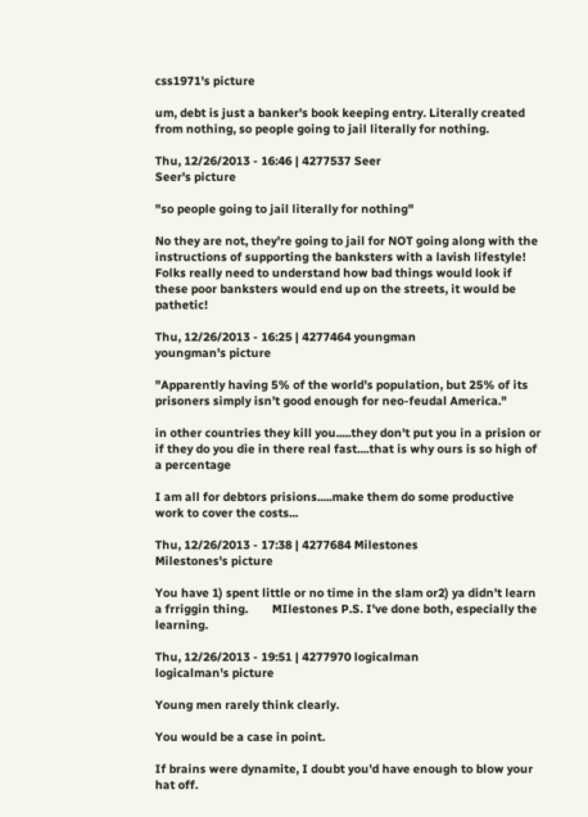css1971's picture

um, debt is just a banker's book keeping entry. Literally created from nothing, so people going to jail literally for nothing.

Thu, 12/26/2013 - 16:46 | 4277537 Seer
Seer's picture

"so people going to jail literally for nothing"

No they are not, they're going to jail for NOT going along with the instructions of supporting the banksters with a lavish lifestyle!  Folks really need to understand how bad things would look if these poor banksters would end up on the streets, it would be pathetic!

Thu, 12/26/2013 - 16:25 | 4277464 youngman
youngman's picture

"Apparently having 5% of the world’s population, but 25% of its prisoners simply isn’t good enough for neo-feudal America."

in other countries they kill you.....they don't put you in a prision or if they do you die in there real fast....that is why ours is so high of a percentage

I am all for debtors prisions.....make them do some productive work to cover the costs...

Thu, 12/26/2013 - 17:38 | 4277684 Milestones
Milestones's picture

You have 1) spent little or no time in the slam or2) ya didn't learn a frriggin thing.        MIlestones P.S. I've done both, especially the learning.

Thu, 12/26/2013 - 19:51 | 4277970 logicalman
logicalman's picture

Young men rarely think clearly.

You would be a case in point.

If brains were dynamite, I doubt you'd have enough to blow your hat off.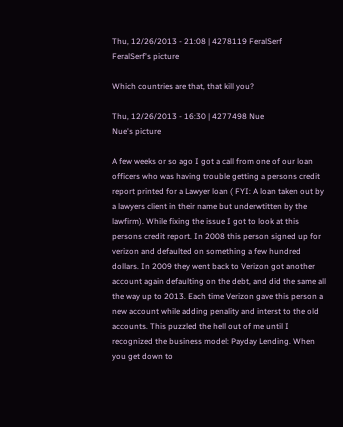Thu, 12/26/2013 - 21:08 | 4278119 FeralSerf
FeralSerf's picture

Which countries are that, that kill you?

Thu, 12/26/2013 - 16:30 | 4277498 Nue
Nue's picture

A few weeks or so ago I got a call from one of our loan officers who was having trouble getting a persons credit report printed for a Lawyer loan ( FYI: A loan taken out by a lawyers client in their name but underwtitten by the lawfirm). While fixing the issue I got to look at this persons credit report. In 2008 this person signed up for verizon and defaulted on something a few hundred dollars. In 2009 they went back to Verizon got another account again defaulting on the debt, and did the same all the way up to 2013. Each time Verizon gave this person a new account while adding penality and interst to the old accounts. This puzzled the hell out of me until I recognized the business model: Payday Lending. When you get down to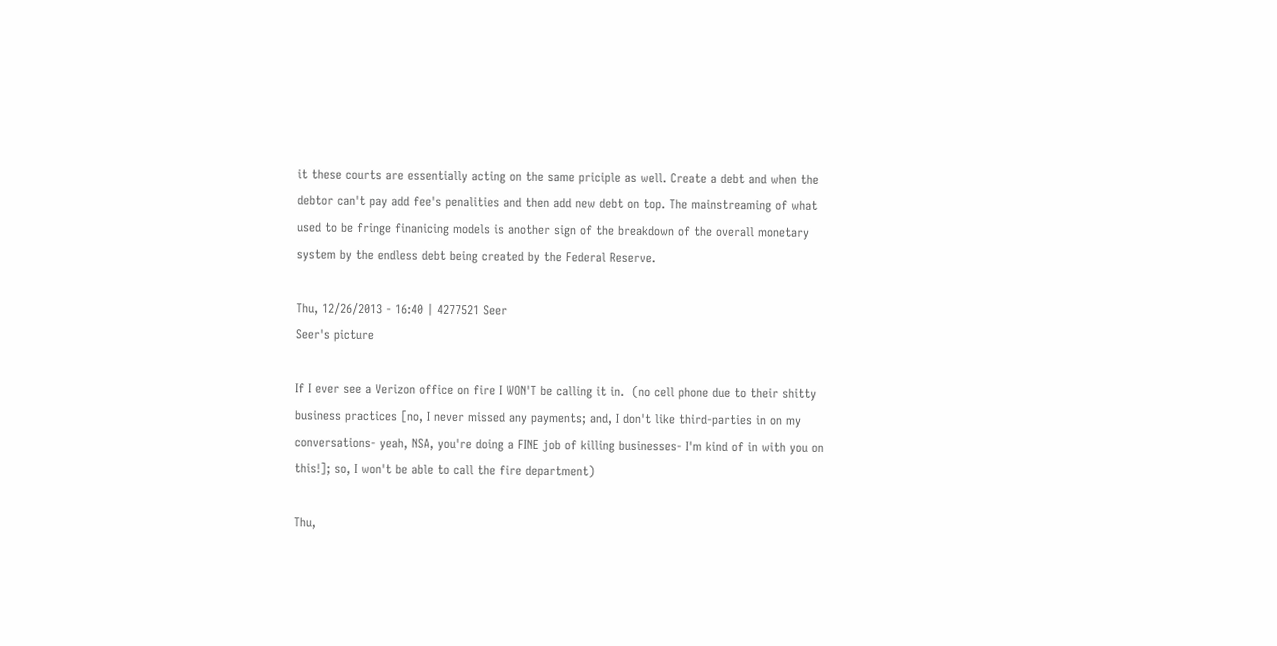it these courts are essentially acting on the same priciple as well. Create a debt and when the debtor can't pay add fee's penalities and then add new debt on top. The mainstreaming of what used to be fringe finanicing models is another sign of the breakdown of the overall monetary system by the endless debt being created by the Federal Reserve.

Thu, 12/26/2013 - 16:40 | 4277521 Seer
Seer's picture

If I ever see a Verizon office on fire I WON'T be calling it in.  (no cell phone due to their shitty business practices [no, I never missed any payments; and, I don't like third-parties in on my conversations- yeah, NSA, you're doing a FINE job of killing businesses- I'm kind of in with you on this!]; so, I won't be able to call the fire department)

Thu,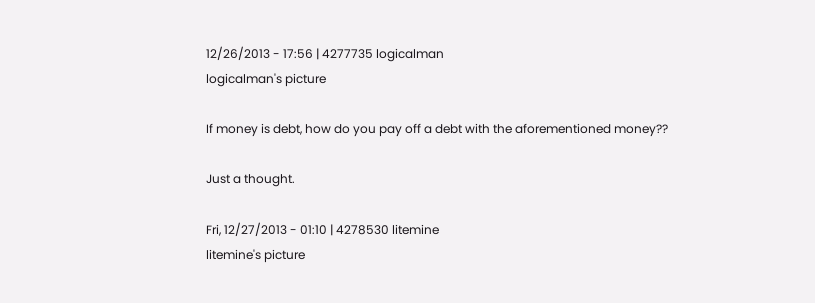12/26/2013 - 17:56 | 4277735 logicalman
logicalman's picture

If money is debt, how do you pay off a debt with the aforementioned money??

Just a thought.

Fri, 12/27/2013 - 01:10 | 4278530 litemine
litemine's picture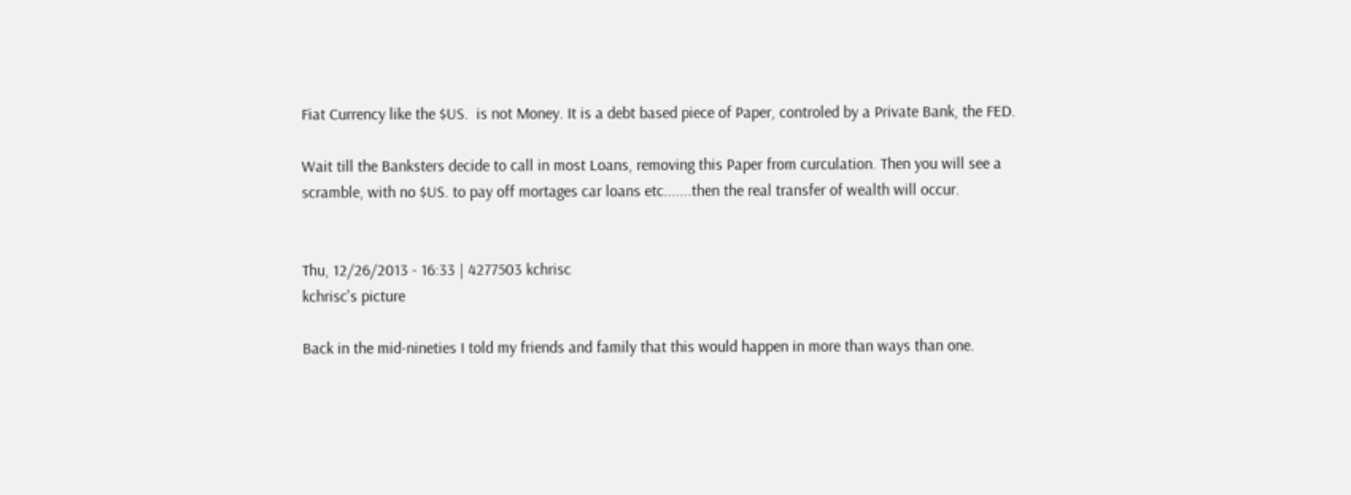Fiat Currency like the $US.  is not Money. It is a debt based piece of Paper, controled by a Private Bank, the FED.

Wait till the Banksters decide to call in most Loans, removing this Paper from curculation. Then you will see a scramble, with no $US. to pay off mortages car loans etc.......then the real transfer of wealth will occur.


Thu, 12/26/2013 - 16:33 | 4277503 kchrisc
kchrisc's picture

Back in the mid-nineties I told my friends and family that this would happen in more than ways than one.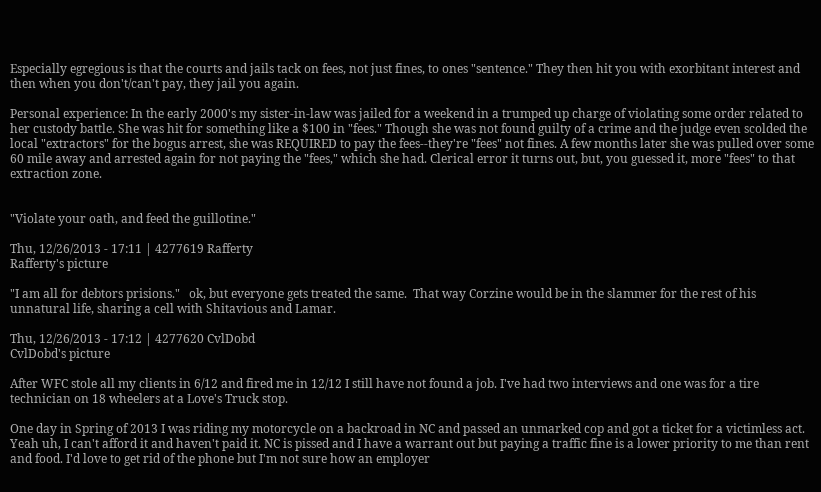Especially egregious is that the courts and jails tack on fees, not just fines, to ones "sentence." They then hit you with exorbitant interest and then when you don't/can't pay, they jail you again.

Personal experience: In the early 2000's my sister-in-law was jailed for a weekend in a trumped up charge of violating some order related to her custody battle. She was hit for something like a $100 in "fees." Though she was not found guilty of a crime and the judge even scolded the local "extractors" for the bogus arrest, she was REQUIRED to pay the fees--they're "fees" not fines. A few months later she was pulled over some 60 mile away and arrested again for not paying the "fees," which she had. Clerical error it turns out, but, you guessed it, more "fees" to that extraction zone.


"Violate your oath, and feed the guillotine."

Thu, 12/26/2013 - 17:11 | 4277619 Rafferty
Rafferty's picture

"I am all for debtors prisions."   ok, but everyone gets treated the same.  That way Corzine would be in the slammer for the rest of his unnatural life, sharing a cell with Shitavious and Lamar.

Thu, 12/26/2013 - 17:12 | 4277620 CvlDobd
CvlDobd's picture

After WFC stole all my clients in 6/12 and fired me in 12/12 I still have not found a job. I've had two interviews and one was for a tire technician on 18 wheelers at a Love's Truck stop.

One day in Spring of 2013 I was riding my motorcycle on a backroad in NC and passed an unmarked cop and got a ticket for a victimless act. Yeah uh, I can't afford it and haven't paid it. NC is pissed and I have a warrant out but paying a traffic fine is a lower priority to me than rent and food. I'd love to get rid of the phone but I'm not sure how an employer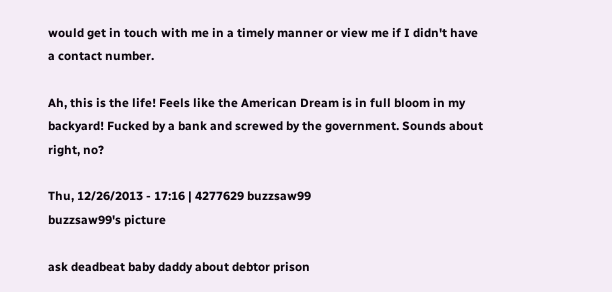would get in touch with me in a timely manner or view me if I didn't have a contact number.

Ah, this is the life! Feels like the American Dream is in full bloom in my backyard! Fucked by a bank and screwed by the government. Sounds about right, no?

Thu, 12/26/2013 - 17:16 | 4277629 buzzsaw99
buzzsaw99's picture

ask deadbeat baby daddy about debtor prison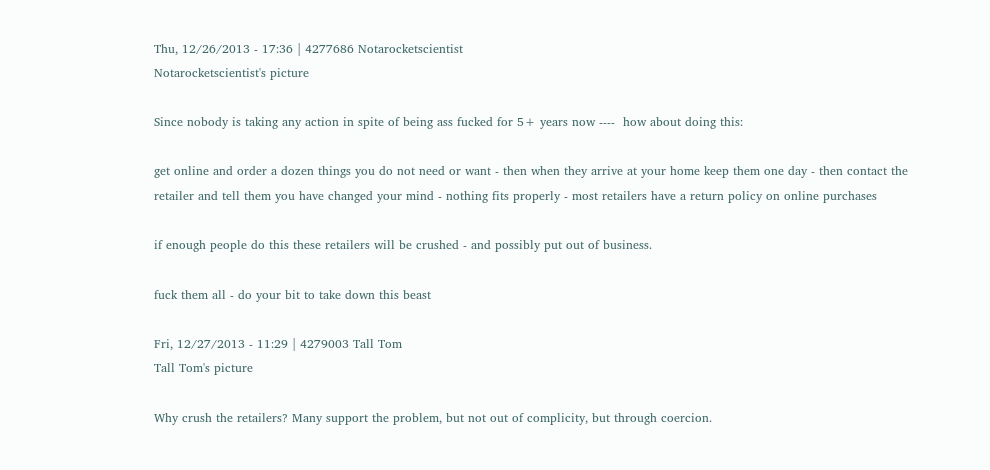Thu, 12/26/2013 - 17:36 | 4277686 Notarocketscientist
Notarocketscientist's picture

Since nobody is taking any action in spite of being ass fucked for 5+ years now ----  how about doing this:

get online and order a dozen things you do not need or want - then when they arrive at your home keep them one day - then contact the retailer and tell them you have changed your mind - nothing fits properly - most retailers have a return policy on online purchases

if enough people do this these retailers will be crushed - and possibly put out of business.

fuck them all - do your bit to take down this beast

Fri, 12/27/2013 - 11:29 | 4279003 Tall Tom
Tall Tom's picture

Why crush the retailers? Many support the problem, but not out of complicity, but through coercion.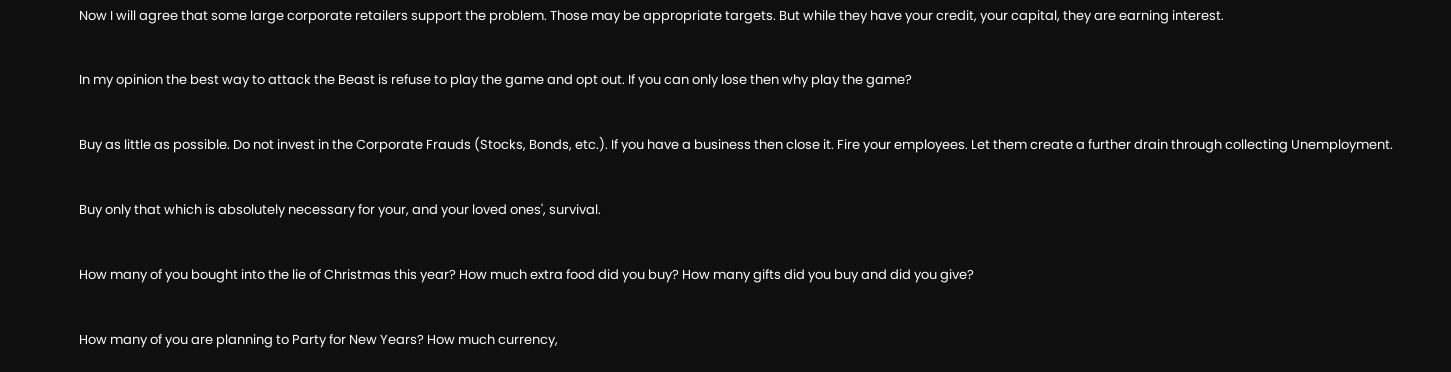Now I will agree that some large corporate retailers support the problem. Those may be appropriate targets. But while they have your credit, your capital, they are earning interest.


In my opinion the best way to attack the Beast is refuse to play the game and opt out. If you can only lose then why play the game?


Buy as little as possible. Do not invest in the Corporate Frauds (Stocks, Bonds, etc.). If you have a business then close it. Fire your employees. Let them create a further drain through collecting Unemployment.


Buy only that which is absolutely necessary for your, and your loved ones', survival.


How many of you bought into the lie of Christmas this year? How much extra food did you buy? How many gifts did you buy and did you give?


How many of you are planning to Party for New Years? How much currency,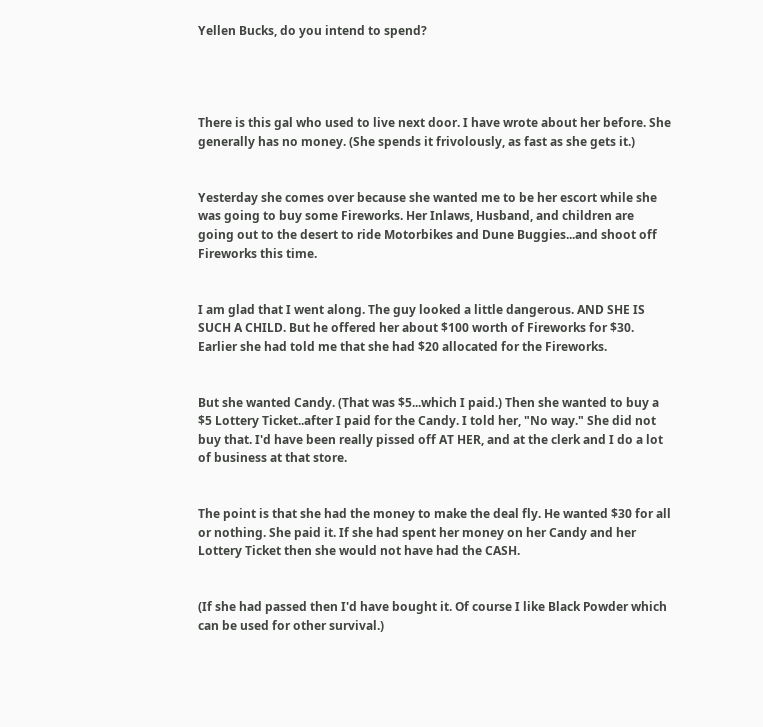Yellen Bucks, do you intend to spend?




There is this gal who used to live next door. I have wrote about her before. She generally has no money. (She spends it frivolously, as fast as she gets it.)


Yesterday she comes over because she wanted me to be her escort while she was going to buy some Fireworks. Her Inlaws, Husband, and children are going out to the desert to ride Motorbikes and Dune Buggies...and shoot off Fireworks this time.


I am glad that I went along. The guy looked a little dangerous. AND SHE IS SUCH A CHILD. But he offered her about $100 worth of Fireworks for $30. Earlier she had told me that she had $20 allocated for the Fireworks.


But she wanted Candy. (That was $5...which I paid.) Then she wanted to buy a $5 Lottery Ticket..after I paid for the Candy. I told her, "No way." She did not buy that. I'd have been really pissed off AT HER, and at the clerk and I do a lot of business at that store.


The point is that she had the money to make the deal fly. He wanted $30 for all or nothing. She paid it. If she had spent her money on her Candy and her Lottery Ticket then she would not have had the CASH.


(If she had passed then I'd have bought it. Of course I like Black Powder which can be used for other survival.)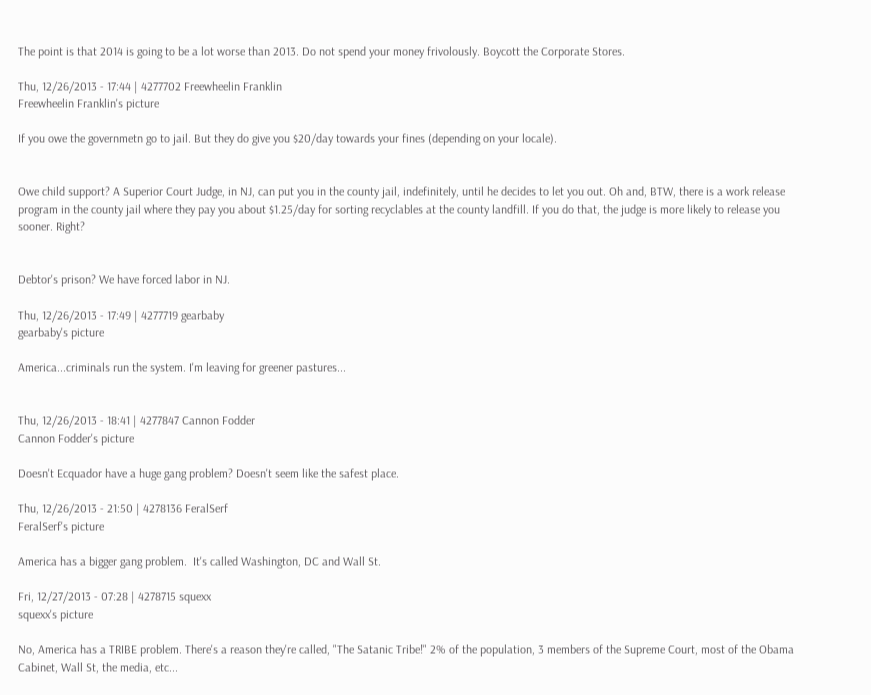The point is that 2014 is going to be a lot worse than 2013. Do not spend your money frivolously. Boycott the Corporate Stores.

Thu, 12/26/2013 - 17:44 | 4277702 Freewheelin Franklin
Freewheelin Franklin's picture

If you owe the governmetn go to jail. But they do give you $20/day towards your fines (depending on your locale).


Owe child support? A Superior Court Judge, in NJ, can put you in the county jail, indefinitely, until he decides to let you out. Oh and, BTW, there is a work release program in the county jail where they pay you about $1.25/day for sorting recyclables at the county landfill. If you do that, the judge is more likely to release you sooner. Right?


Debtor's prison? We have forced labor in NJ.

Thu, 12/26/2013 - 17:49 | 4277719 gearbaby
gearbaby's picture

America...criminals run the system. I'm leaving for greener pastures...


Thu, 12/26/2013 - 18:41 | 4277847 Cannon Fodder
Cannon Fodder's picture

Doesn't Ecquador have a huge gang problem? Doesn't seem like the safest place.

Thu, 12/26/2013 - 21:50 | 4278136 FeralSerf
FeralSerf's picture

America has a bigger gang problem.  It's called Washington, DC and Wall St.

Fri, 12/27/2013 - 07:28 | 4278715 squexx
squexx's picture

No, America has a TRIBE problem. There's a reason they're called, "The Satanic Tribe!" 2% of the population, 3 members of the Supreme Court, most of the Obama Cabinet, Wall St, the media, etc...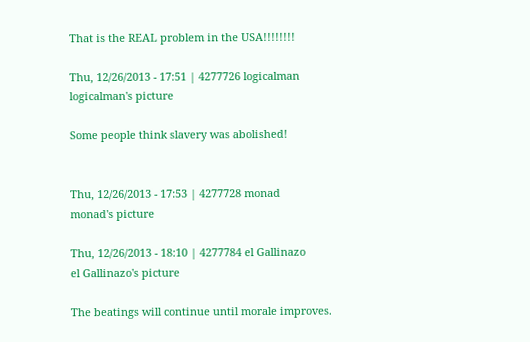That is the REAL problem in the USA!!!!!!!!

Thu, 12/26/2013 - 17:51 | 4277726 logicalman
logicalman's picture

Some people think slavery was abolished!


Thu, 12/26/2013 - 17:53 | 4277728 monad
monad's picture

Thu, 12/26/2013 - 18:10 | 4277784 el Gallinazo
el Gallinazo's picture

The beatings will continue until morale improves.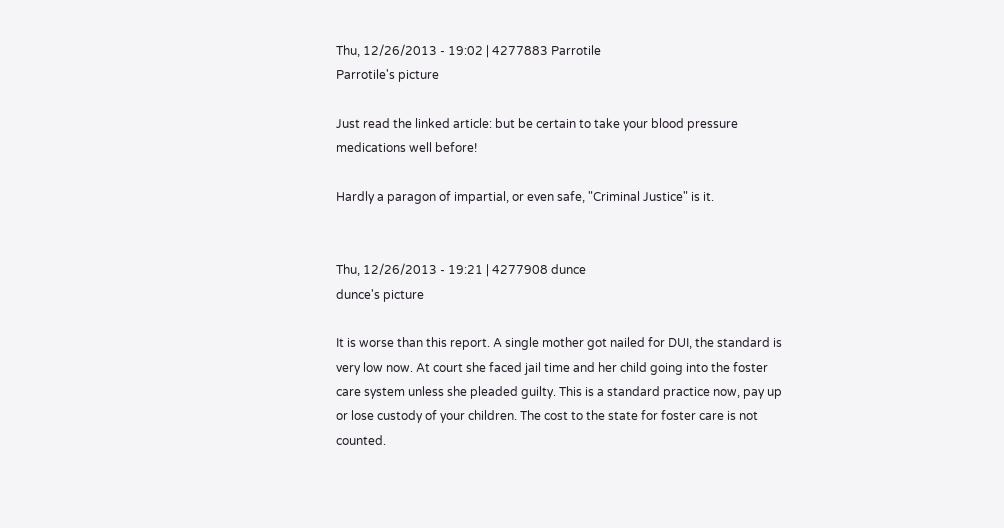Thu, 12/26/2013 - 19:02 | 4277883 Parrotile
Parrotile's picture

Just read the linked article: but be certain to take your blood pressure medications well before!

Hardly a paragon of impartial, or even safe, "Criminal Justice" is it.


Thu, 12/26/2013 - 19:21 | 4277908 dunce
dunce's picture

It is worse than this report. A single mother got nailed for DUI, the standard is very low now. At court she faced jail time and her child going into the foster care system unless she pleaded guilty. This is a standard practice now, pay up or lose custody of your children. The cost to the state for foster care is not counted.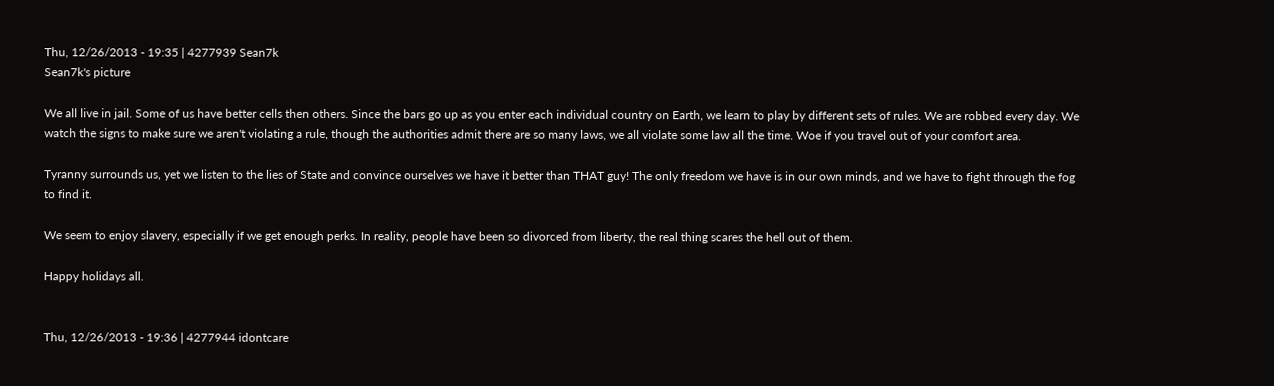Thu, 12/26/2013 - 19:35 | 4277939 Sean7k
Sean7k's picture

We all live in jail. Some of us have better cells then others. Since the bars go up as you enter each individual country on Earth, we learn to play by different sets of rules. We are robbed every day. We watch the signs to make sure we aren't violating a rule, though the authorities admit there are so many laws, we all violate some law all the time. Woe if you travel out of your comfort area.

Tyranny surrounds us, yet we listen to the lies of State and convince ourselves we have it better than THAT guy! The only freedom we have is in our own minds, and we have to fight through the fog to find it.

We seem to enjoy slavery, especially if we get enough perks. In reality, people have been so divorced from liberty, the real thing scares the hell out of them.

Happy holidays all.


Thu, 12/26/2013 - 19:36 | 4277944 idontcare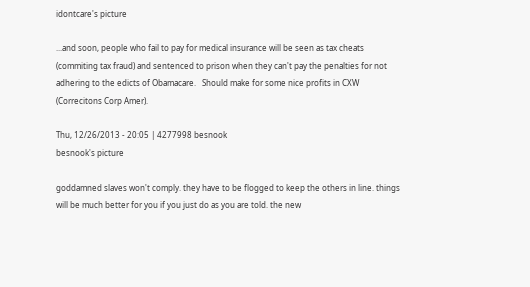idontcare's picture

...and soon, people who fail to pay for medical insurance will be seen as tax cheats (commiting tax fraud) and sentenced to prison when they can't pay the penalties for not adhering to the edicts of Obamacare.   Should make for some nice profits in CXW (Correcitons Corp Amer).

Thu, 12/26/2013 - 20:05 | 4277998 besnook
besnook's picture

goddamned slaves won't comply. they have to be flogged to keep the others in line. things will be much better for you if you just do as you are told. the new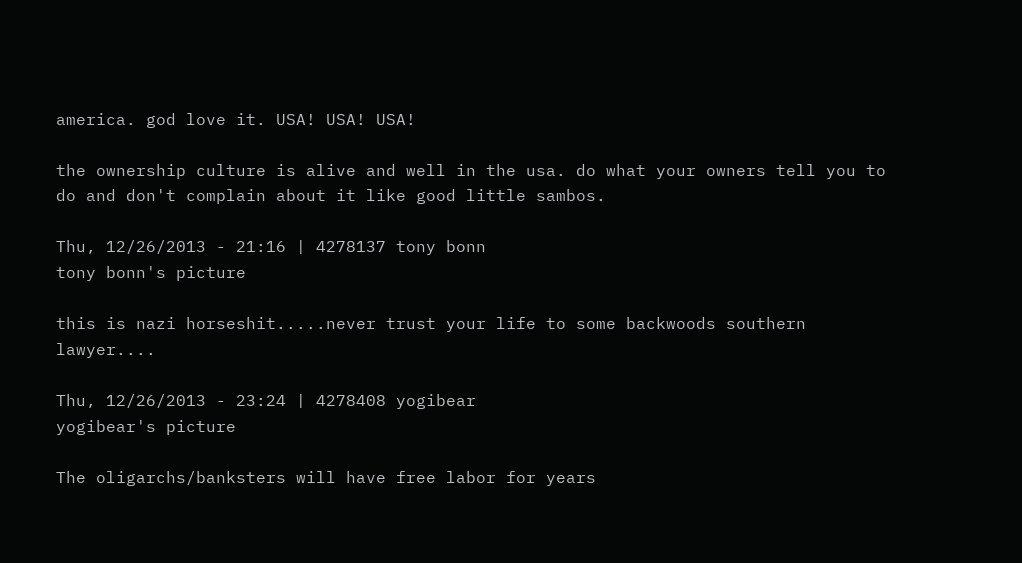america. god love it. USA! USA! USA!

the ownership culture is alive and well in the usa. do what your owners tell you to do and don't complain about it like good little sambos.

Thu, 12/26/2013 - 21:16 | 4278137 tony bonn
tony bonn's picture

this is nazi horseshit.....never trust your life to some backwoods southern lawyer....

Thu, 12/26/2013 - 23:24 | 4278408 yogibear
yogibear's picture

The oligarchs/banksters will have free labor for years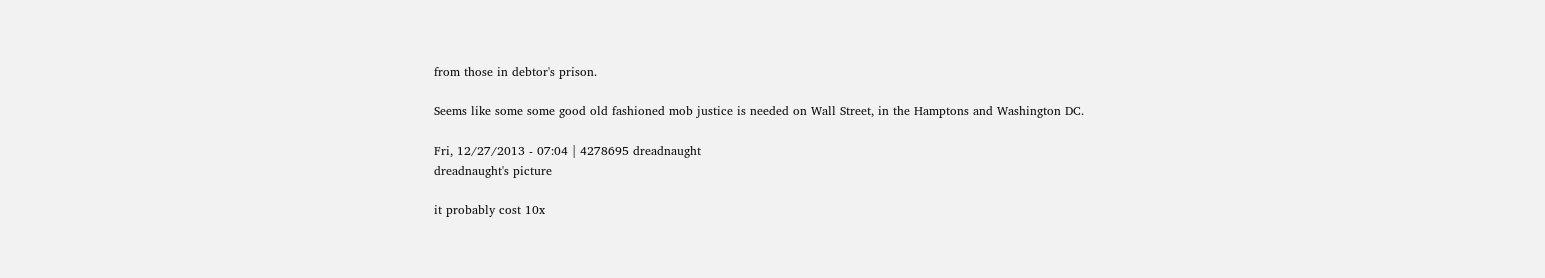from those in debtor's prison.

Seems like some some good old fashioned mob justice is needed on Wall Street, in the Hamptons and Washington DC.

Fri, 12/27/2013 - 07:04 | 4278695 dreadnaught
dreadnaught's picture

it probably cost 10x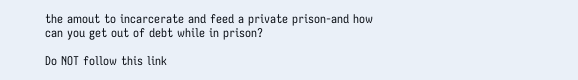the amout to incarcerate and feed a private prison-and how can you get out of debt while in prison?

Do NOT follow this link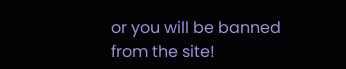or you will be banned from the site!